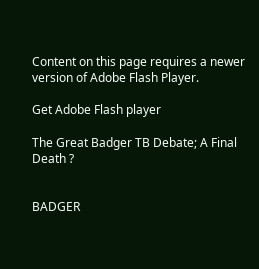Content on this page requires a newer version of Adobe Flash Player.

Get Adobe Flash player

The Great Badger TB Debate; A Final Death ?


BADGER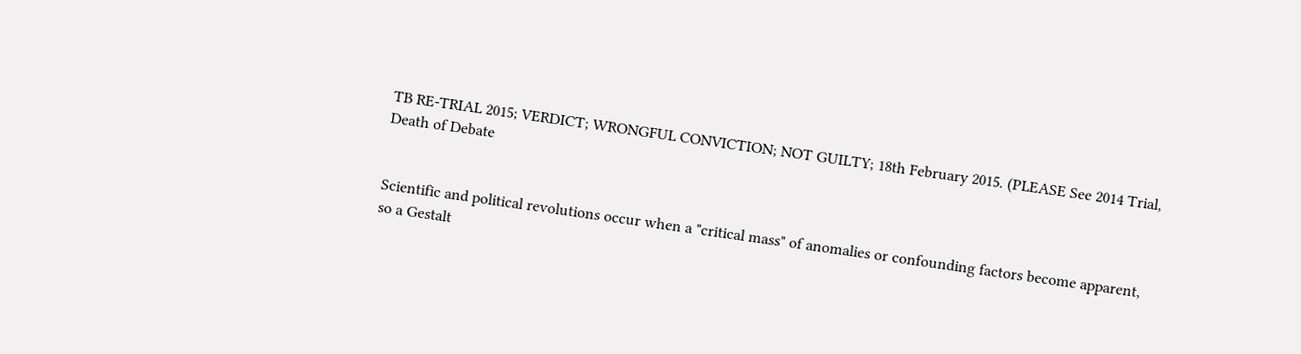TB RE-TRIAL 2015; VERDICT; WRONGFUL CONVICTION; NOT GUILTY; 18th February 2015. (PLEASE See 2014 Trial, Death of Debate


Scientific and political revolutions occur when a "critical mass" of anomalies or confounding factors become apparent, so a Gestalt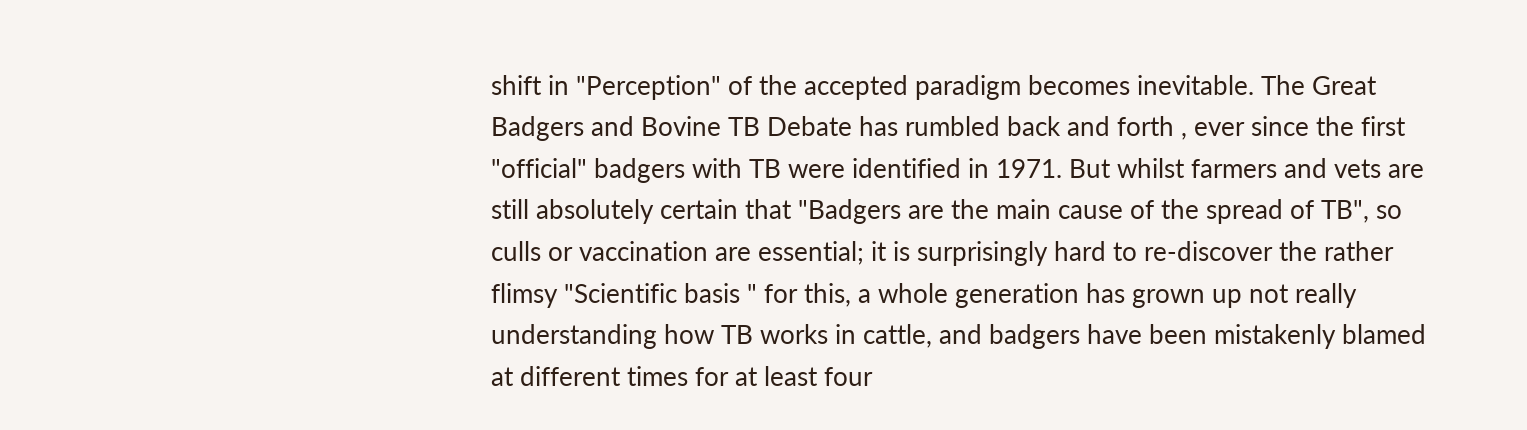shift in "Perception" of the accepted paradigm becomes inevitable. The Great Badgers and Bovine TB Debate has rumbled back and forth , ever since the first "official" badgers with TB were identified in 1971. But whilst farmers and vets are still absolutely certain that "Badgers are the main cause of the spread of TB", so culls or vaccination are essential; it is surprisingly hard to re-discover the rather flimsy "Scientific basis " for this, a whole generation has grown up not really understanding how TB works in cattle, and badgers have been mistakenly blamed at different times for at least four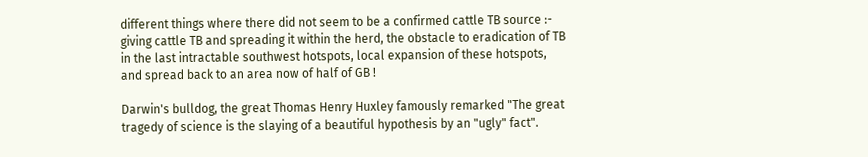different things where there did not seem to be a confirmed cattle TB source :- giving cattle TB and spreading it within the herd, the obstacle to eradication of TB in the last intractable southwest hotspots, local expansion of these hotspots, and spread back to an area now of half of GB !

Darwin's bulldog, the great Thomas Henry Huxley famously remarked "The great tragedy of science is the slaying of a beautiful hypothesis by an "ugly" fact".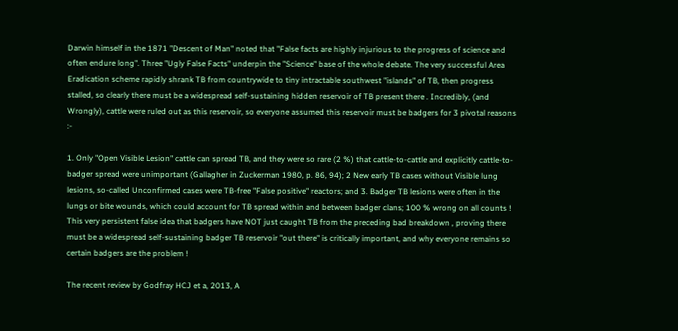Darwin himself in the 1871 "Descent of Man" noted that "False facts are highly injurious to the progress of science and often endure long". Three "Ugly False Facts" underpin the "Science" base of the whole debate. The very successful Area Eradication scheme rapidly shrank TB from countrywide to tiny intractable southwest "islands" of TB, then progress stalled, so clearly there must be a widespread self-sustaining hidden reservoir of TB present there . Incredibly, (and Wrongly), cattle were ruled out as this reservoir, so everyone assumed this reservoir must be badgers for 3 pivotal reasons :-

1. Only "Open Visible Lesion" cattle can spread TB, and they were so rare (2 %) that cattle-to-cattle and explicitly cattle-to-badger spread were unimportant (Gallagher in Zuckerman 1980, p. 86, 94); 2 New early TB cases without Visible lung lesions, so-called Unconfirmed cases were TB-free "False positive" reactors; and 3. Badger TB lesions were often in the lungs or bite wounds, which could account for TB spread within and between badger clans; 100 % wrong on all counts ! This very persistent false idea that badgers have NOT just caught TB from the preceding bad breakdown , proving there must be a widespread self-sustaining badger TB reservoir "out there" is critically important, and why everyone remains so certain badgers are the problem !

The recent review by Godfray HCJ et a, 2013, A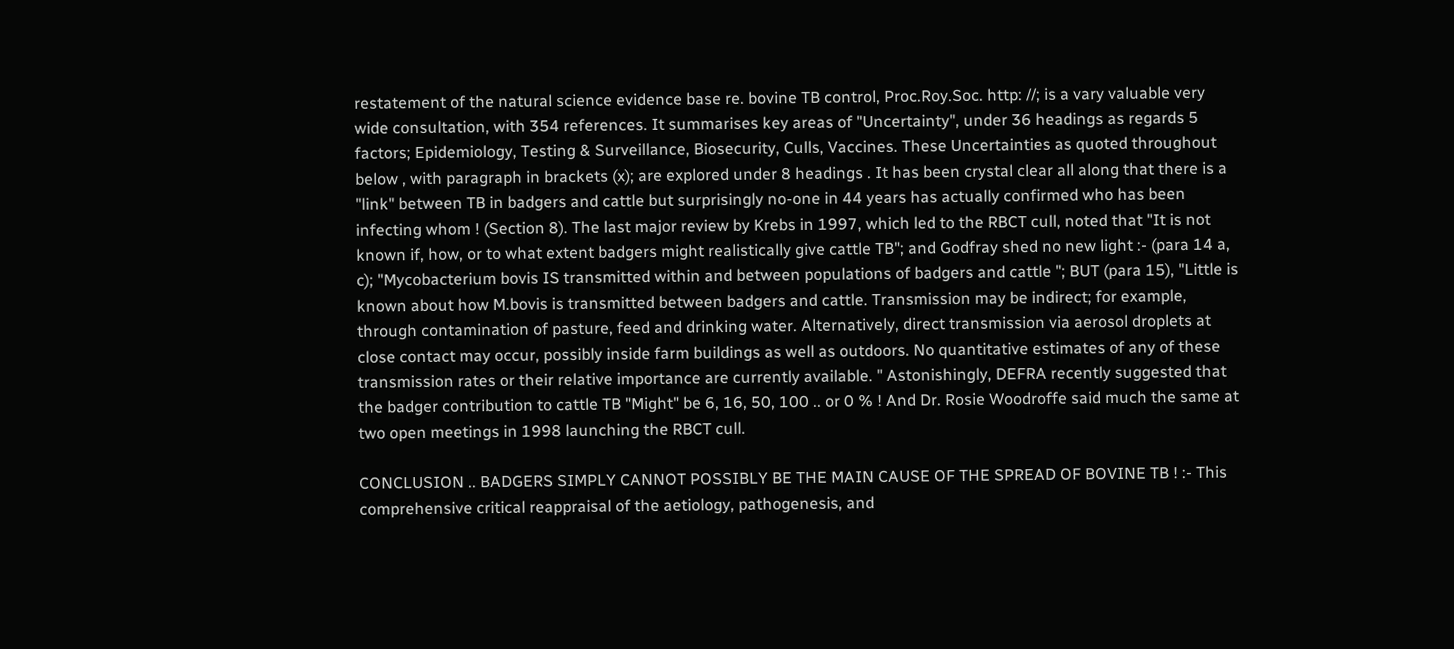restatement of the natural science evidence base re. bovine TB control, Proc.Roy.Soc. http: //; is a vary valuable very wide consultation, with 354 references. It summarises key areas of "Uncertainty", under 36 headings as regards 5 factors; Epidemiology, Testing & Surveillance, Biosecurity, Culls, Vaccines. These Uncertainties as quoted throughout below , with paragraph in brackets (x); are explored under 8 headings . It has been crystal clear all along that there is a "link" between TB in badgers and cattle but surprisingly no-one in 44 years has actually confirmed who has been infecting whom ! (Section 8). The last major review by Krebs in 1997, which led to the RBCT cull, noted that "It is not known if, how, or to what extent badgers might realistically give cattle TB"; and Godfray shed no new light :- (para 14 a, c); "Mycobacterium bovis IS transmitted within and between populations of badgers and cattle "; BUT (para 15), "Little is known about how M.bovis is transmitted between badgers and cattle. Transmission may be indirect; for example, through contamination of pasture, feed and drinking water. Alternatively, direct transmission via aerosol droplets at close contact may occur, possibly inside farm buildings as well as outdoors. No quantitative estimates of any of these transmission rates or their relative importance are currently available. " Astonishingly, DEFRA recently suggested that the badger contribution to cattle TB "Might" be 6, 16, 50, 100 .. or 0 % ! And Dr. Rosie Woodroffe said much the same at two open meetings in 1998 launching the RBCT cull.

CONCLUSION .. BADGERS SIMPLY CANNOT POSSIBLY BE THE MAIN CAUSE OF THE SPREAD OF BOVINE TB ! :- This comprehensive critical reappraisal of the aetiology, pathogenesis, and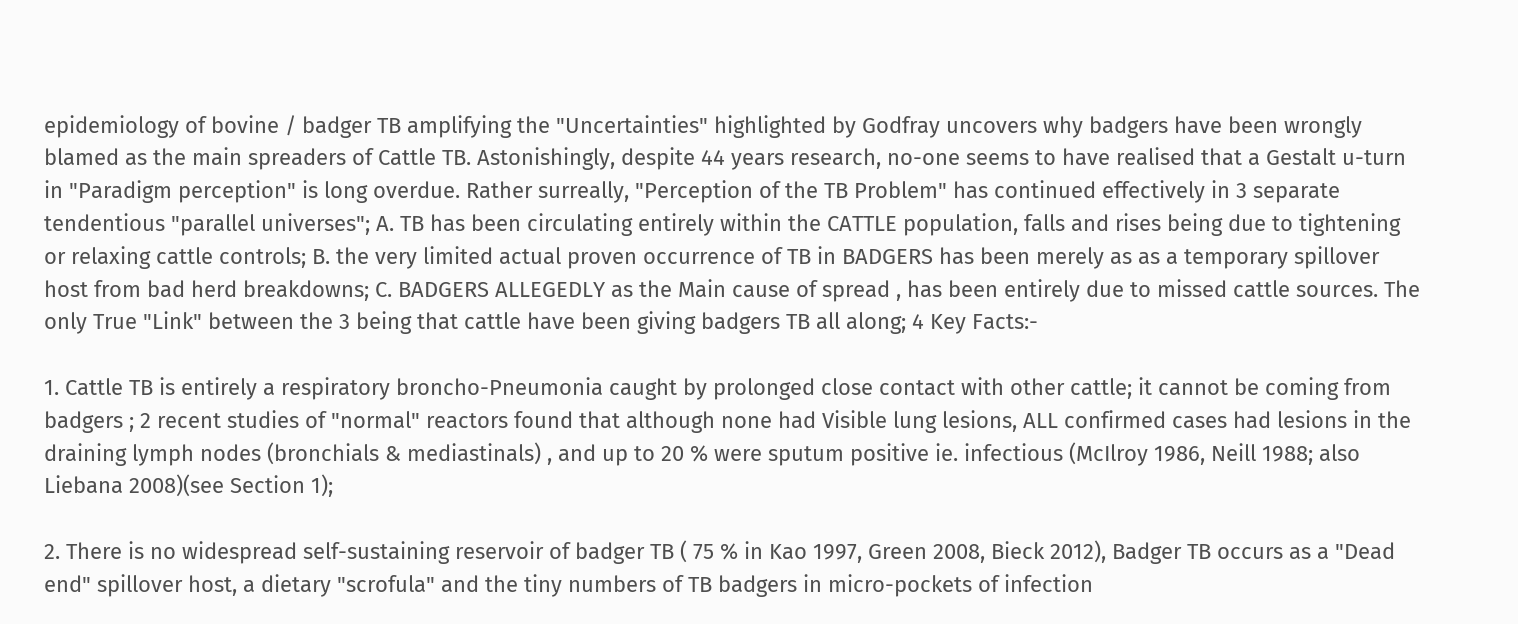epidemiology of bovine / badger TB amplifying the "Uncertainties" highlighted by Godfray uncovers why badgers have been wrongly blamed as the main spreaders of Cattle TB. Astonishingly, despite 44 years research, no-one seems to have realised that a Gestalt u-turn in "Paradigm perception" is long overdue. Rather surreally, "Perception of the TB Problem" has continued effectively in 3 separate tendentious "parallel universes"; A. TB has been circulating entirely within the CATTLE population, falls and rises being due to tightening or relaxing cattle controls; B. the very limited actual proven occurrence of TB in BADGERS has been merely as as a temporary spillover host from bad herd breakdowns; C. BADGERS ALLEGEDLY as the Main cause of spread , has been entirely due to missed cattle sources. The only True "Link" between the 3 being that cattle have been giving badgers TB all along; 4 Key Facts:-

1. Cattle TB is entirely a respiratory broncho-Pneumonia caught by prolonged close contact with other cattle; it cannot be coming from badgers ; 2 recent studies of "normal" reactors found that although none had Visible lung lesions, ALL confirmed cases had lesions in the draining lymph nodes (bronchials & mediastinals) , and up to 20 % were sputum positive ie. infectious (McIlroy 1986, Neill 1988; also Liebana 2008)(see Section 1);

2. There is no widespread self-sustaining reservoir of badger TB ( 75 % in Kao 1997, Green 2008, Bieck 2012), Badger TB occurs as a "Dead end" spillover host, a dietary "scrofula" and the tiny numbers of TB badgers in micro-pockets of infection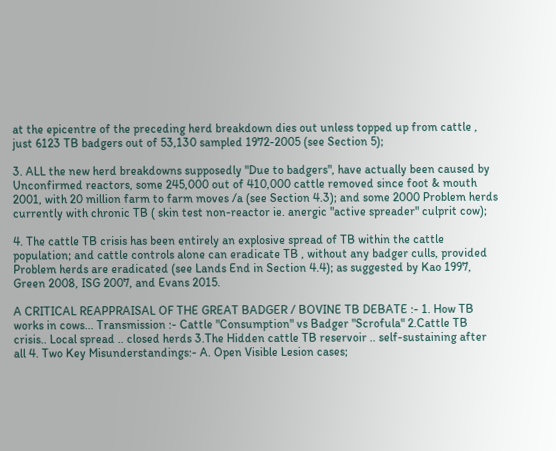at the epicentre of the preceding herd breakdown dies out unless topped up from cattle , just 6123 TB badgers out of 53,130 sampled 1972-2005 (see Section 5);

3. ALL the new herd breakdowns supposedly "Due to badgers", have actually been caused by Unconfirmed reactors, some 245,000 out of 410,000 cattle removed since foot & mouth 2001, with 20 million farm to farm moves /a (see Section 4.3); and some 2000 Problem herds currently with chronic TB ( skin test non-reactor ie. anergic "active spreader" culprit cow);

4. The cattle TB crisis has been entirely an explosive spread of TB within the cattle population; and cattle controls alone can eradicate TB , without any badger culls, provided Problem herds are eradicated (see Lands End in Section 4.4); as suggested by Kao 1997, Green 2008, ISG 2007, and Evans 2015.

A CRITICAL REAPPRAISAL OF THE GREAT BADGER / BOVINE TB DEBATE :- 1. How TB works in cows... Transmission :- Cattle "Consumption" vs Badger "Scrofula" 2.Cattle TB crisis.. Local spread .. closed herds 3.The Hidden cattle TB reservoir .. self-sustaining after all 4. Two Key Misunderstandings:- A. Open Visible Lesion cases;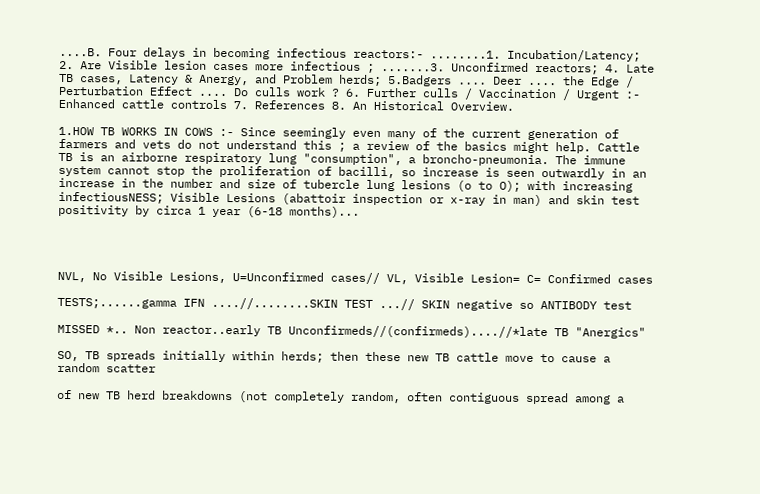....B. Four delays in becoming infectious reactors:- ........1. Incubation/Latency; 2. Are Visible lesion cases more infectious ; .......3. Unconfirmed reactors; 4. Late TB cases, Latency & Anergy, and Problem herds; 5.Badgers .... Deer .... the Edge / Perturbation Effect .... Do culls work ? 6. Further culls / Vaccination / Urgent :- Enhanced cattle controls 7. References 8. An Historical Overview.

1.HOW TB WORKS IN COWS :- Since seemingly even many of the current generation of farmers and vets do not understand this ; a review of the basics might help. Cattle TB is an airborne respiratory lung "consumption", a broncho-pneumonia. The immune system cannot stop the proliferation of bacilli, so increase is seen outwardly in an increase in the number and size of tubercle lung lesions (o to O); with increasing infectiousNESS; Visible Lesions (abattoir inspection or x-ray in man) and skin test positivity by circa 1 year (6-18 months)...




NVL, No Visible Lesions, U=Unconfirmed cases// VL, Visible Lesion= C= Confirmed cases

TESTS;......gamma IFN ....//........SKIN TEST ...// SKIN negative so ANTIBODY test

MISSED *.. Non reactor..early TB Unconfirmeds//(confirmeds)....//*late TB "Anergics"

SO, TB spreads initially within herds; then these new TB cattle move to cause a random scatter

of new TB herd breakdowns (not completely random, often contiguous spread among a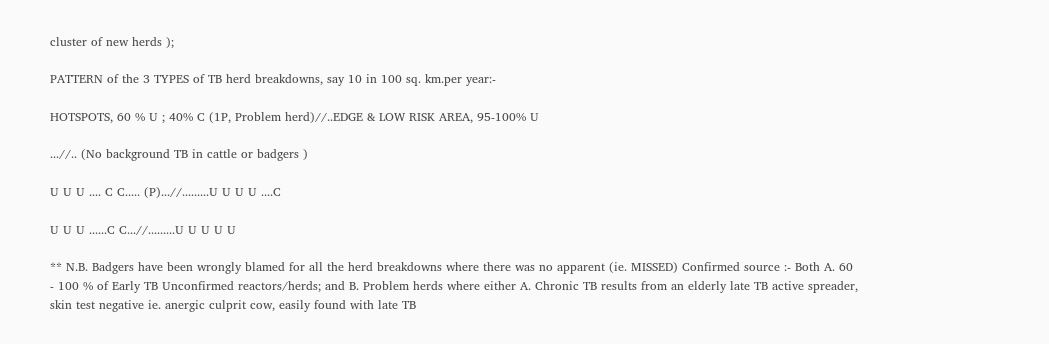cluster of new herds );

PATTERN of the 3 TYPES of TB herd breakdowns, say 10 in 100 sq. km.per year:-

HOTSPOTS, 60 % U ; 40% C (1P, Problem herd)//..EDGE & LOW RISK AREA, 95-100% U

...//.. (No background TB in cattle or badgers )

U U U .... C C..... (P)...//.........U U U U ....C

U U U ......C C...//.........U U U U U

** N.B. Badgers have been wrongly blamed for all the herd breakdowns where there was no apparent (ie. MISSED) Confirmed source :- Both A. 60 - 100 % of Early TB Unconfirmed reactors/herds; and B. Problem herds where either A. Chronic TB results from an elderly late TB active spreader, skin test negative ie. anergic culprit cow, easily found with late TB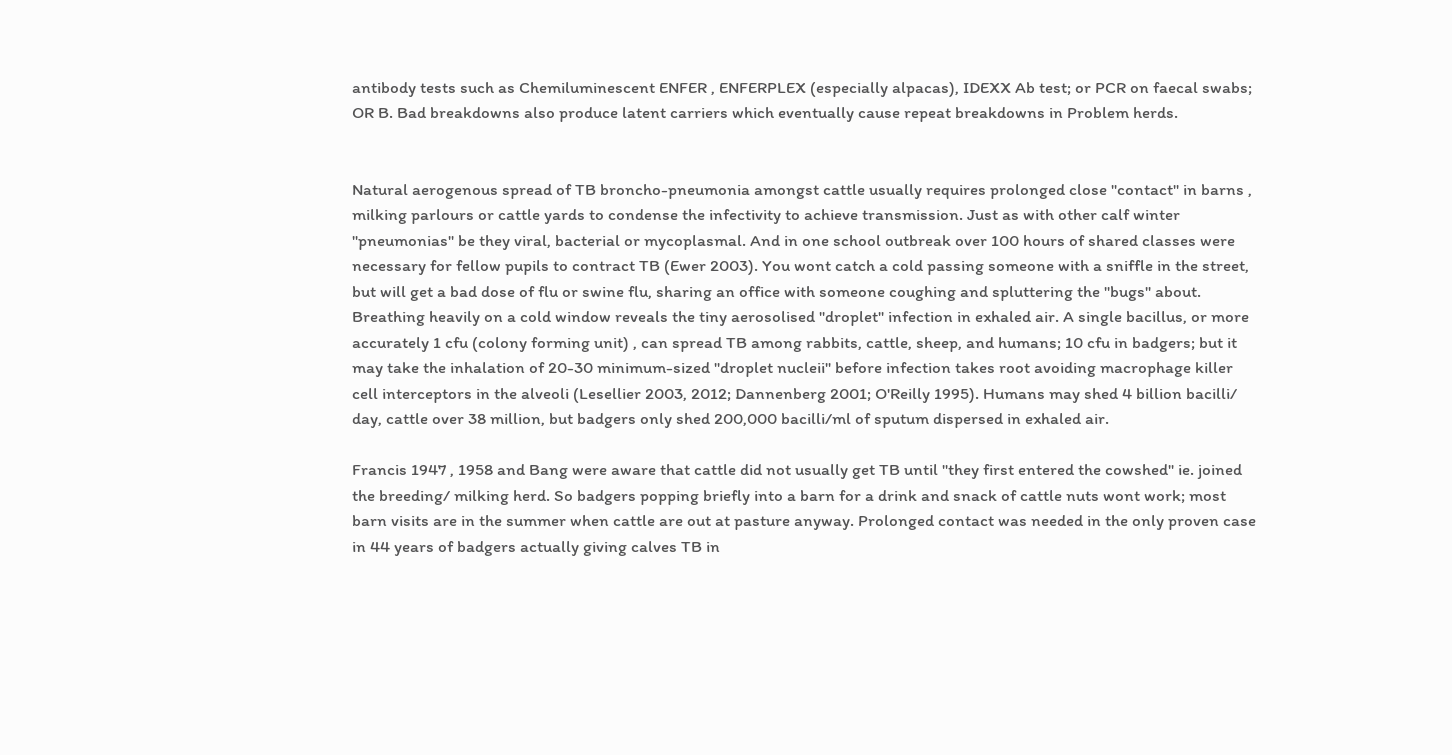antibody tests such as Chemiluminescent ENFER , ENFERPLEX (especially alpacas), IDEXX Ab test; or PCR on faecal swabs; OR B. Bad breakdowns also produce latent carriers which eventually cause repeat breakdowns in Problem herds.


Natural aerogenous spread of TB broncho-pneumonia amongst cattle usually requires prolonged close "contact" in barns , milking parlours or cattle yards to condense the infectivity to achieve transmission. Just as with other calf winter "pneumonias" be they viral, bacterial or mycoplasmal. And in one school outbreak over 100 hours of shared classes were necessary for fellow pupils to contract TB (Ewer 2003). You wont catch a cold passing someone with a sniffle in the street, but will get a bad dose of flu or swine flu, sharing an office with someone coughing and spluttering the "bugs" about. Breathing heavily on a cold window reveals the tiny aerosolised "droplet" infection in exhaled air. A single bacillus, or more accurately 1 cfu (colony forming unit) , can spread TB among rabbits, cattle, sheep, and humans; 10 cfu in badgers; but it may take the inhalation of 20-30 minimum-sized "droplet nucleii" before infection takes root avoiding macrophage killer cell interceptors in the alveoli (Lesellier 2003, 2012; Dannenberg 2001; O'Reilly 1995). Humans may shed 4 billion bacilli/ day, cattle over 38 million, but badgers only shed 200,000 bacilli/ml of sputum dispersed in exhaled air.

Francis 1947 , 1958 and Bang were aware that cattle did not usually get TB until "they first entered the cowshed" ie. joined the breeding/ milking herd. So badgers popping briefly into a barn for a drink and snack of cattle nuts wont work; most barn visits are in the summer when cattle are out at pasture anyway. Prolonged contact was needed in the only proven case in 44 years of badgers actually giving calves TB in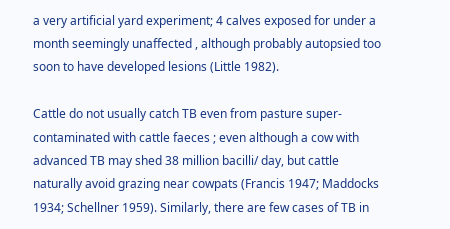a very artificial yard experiment; 4 calves exposed for under a month seemingly unaffected , although probably autopsied too soon to have developed lesions (Little 1982).

Cattle do not usually catch TB even from pasture super-contaminated with cattle faeces ; even although a cow with advanced TB may shed 38 million bacilli/ day, but cattle naturally avoid grazing near cowpats (Francis 1947; Maddocks 1934; Schellner 1959). Similarly, there are few cases of TB in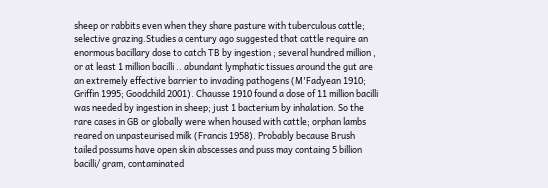sheep or rabbits even when they share pasture with tuberculous cattle; selective grazing.Studies a century ago suggested that cattle require an enormous bacillary dose to catch TB by ingestion ; several hundred million , or at least 1 million bacilli .. abundant lymphatic tissues around the gut are an extremely effective barrier to invading pathogens (M'Fadyean 1910; Griffin 1995; Goodchild 2001). Chausse 1910 found a dose of 11 million bacilli was needed by ingestion in sheep; just 1 bacterium by inhalation. So the rare cases in GB or globally were when housed with cattle; orphan lambs reared on unpasteurised milk (Francis 1958). Probably because Brush tailed possums have open skin abscesses and puss may containg 5 billion bacilli/ gram, contaminated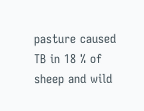pasture caused TB in 18 % of sheep and wild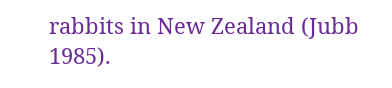rabbits in New Zealand (Jubb 1985).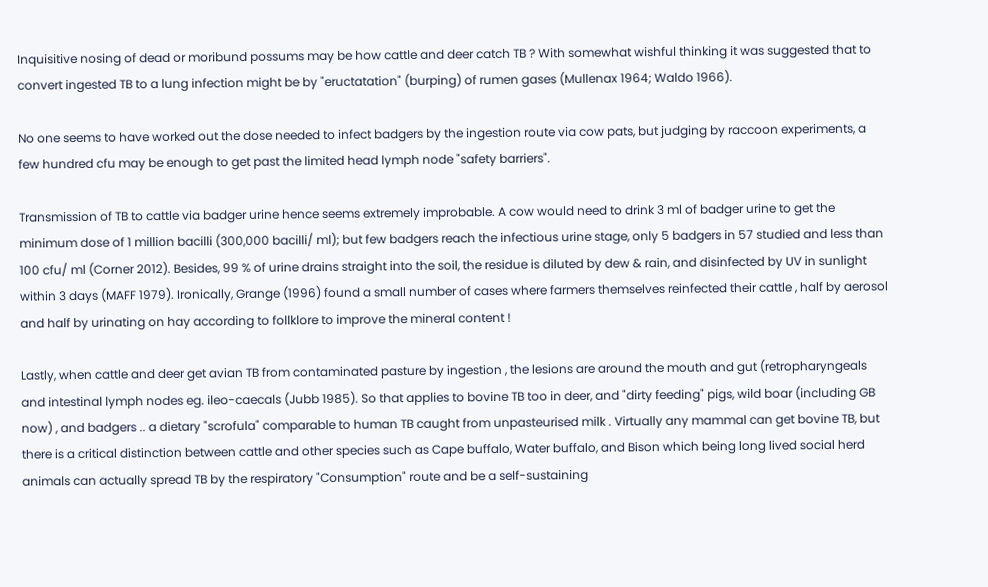Inquisitive nosing of dead or moribund possums may be how cattle and deer catch TB ? With somewhat wishful thinking it was suggested that to convert ingested TB to a lung infection might be by "eructatation" (burping) of rumen gases (Mullenax 1964; Waldo 1966).

No one seems to have worked out the dose needed to infect badgers by the ingestion route via cow pats, but judging by raccoon experiments, a few hundred cfu may be enough to get past the limited head lymph node "safety barriers".

Transmission of TB to cattle via badger urine hence seems extremely improbable. A cow would need to drink 3 ml of badger urine to get the minimum dose of 1 million bacilli (300,000 bacilli/ ml); but few badgers reach the infectious urine stage, only 5 badgers in 57 studied and less than 100 cfu/ ml (Corner 2012). Besides, 99 % of urine drains straight into the soil, the residue is diluted by dew & rain, and disinfected by UV in sunlight within 3 days (MAFF 1979). Ironically, Grange (1996) found a small number of cases where farmers themselves reinfected their cattle , half by aerosol and half by urinating on hay according to follklore to improve the mineral content !

Lastly, when cattle and deer get avian TB from contaminated pasture by ingestion , the lesions are around the mouth and gut (retropharyngeals and intestinal lymph nodes eg. ileo-caecals (Jubb 1985). So that applies to bovine TB too in deer, and "dirty feeding" pigs, wild boar (including GB now) , and badgers .. a dietary "scrofula" comparable to human TB caught from unpasteurised milk . Virtually any mammal can get bovine TB, but there is a critical distinction between cattle and other species such as Cape buffalo, Water buffalo, and Bison which being long lived social herd animals can actually spread TB by the respiratory "Consumption" route and be a self-sustaining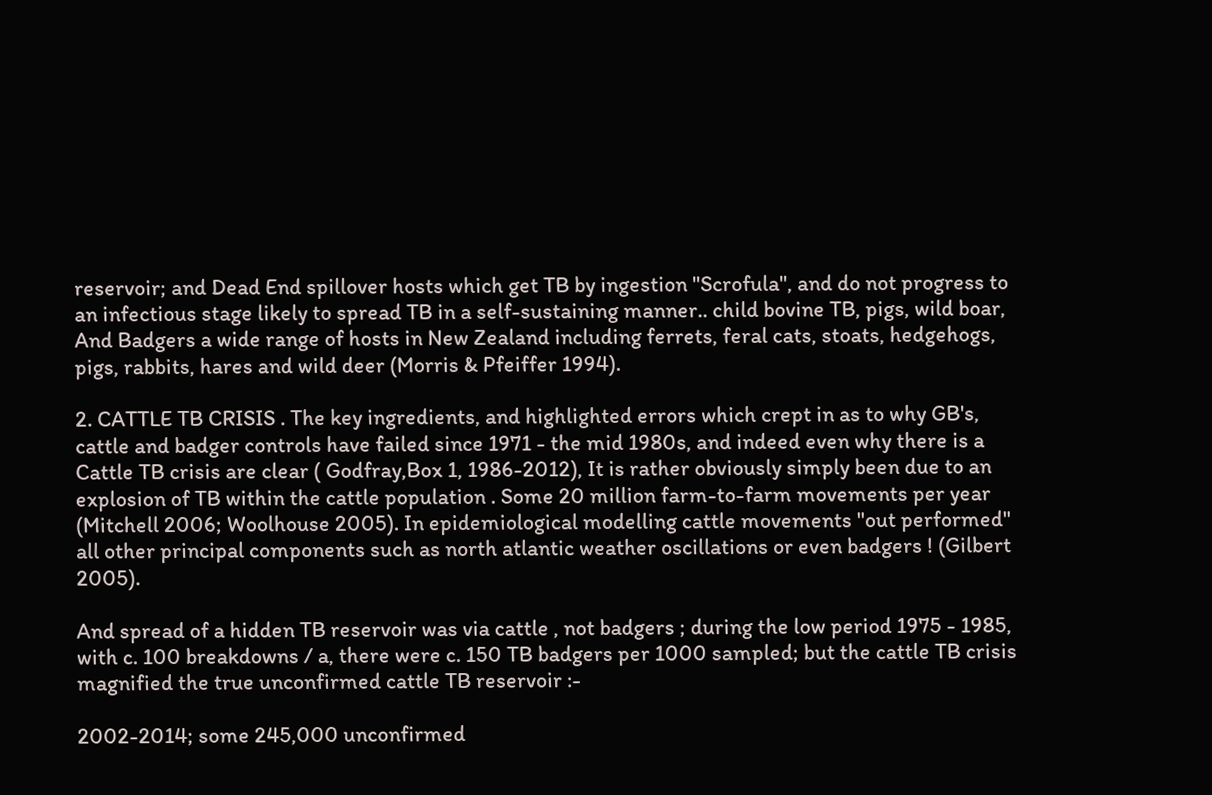reservoir; and Dead End spillover hosts which get TB by ingestion "Scrofula", and do not progress to an infectious stage likely to spread TB in a self-sustaining manner.. child bovine TB, pigs, wild boar, And Badgers a wide range of hosts in New Zealand including ferrets, feral cats, stoats, hedgehogs, pigs, rabbits, hares and wild deer (Morris & Pfeiffer 1994).

2. CATTLE TB CRISIS . The key ingredients, and highlighted errors which crept in as to why GB's, cattle and badger controls have failed since 1971 - the mid 1980s, and indeed even why there is a Cattle TB crisis are clear ( Godfray,Box 1, 1986-2012), It is rather obviously simply been due to an explosion of TB within the cattle population . Some 20 million farm-to-farm movements per year (Mitchell 2006; Woolhouse 2005). In epidemiological modelling cattle movements "out performed" all other principal components such as north atlantic weather oscillations or even badgers ! (Gilbert 2005).

And spread of a hidden TB reservoir was via cattle , not badgers ; during the low period 1975 - 1985, with c. 100 breakdowns / a, there were c. 150 TB badgers per 1000 sampled; but the cattle TB crisis magnified the true unconfirmed cattle TB reservoir :-

2002-2014; some 245,000 unconfirmed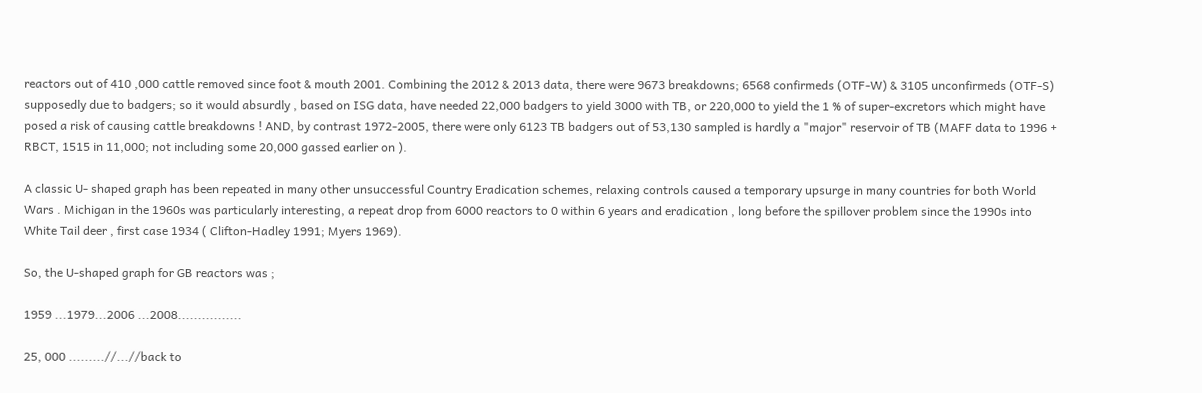reactors out of 410 ,000 cattle removed since foot & mouth 2001. Combining the 2012 & 2013 data, there were 9673 breakdowns; 6568 confirmeds (OTF-W) & 3105 unconfirmeds (OTF-S) supposedly due to badgers; so it would absurdly , based on ISG data, have needed 22,000 badgers to yield 3000 with TB, or 220,000 to yield the 1 % of super-excretors which might have posed a risk of causing cattle breakdowns ! AND, by contrast 1972-2005, there were only 6123 TB badgers out of 53,130 sampled is hardly a "major" reservoir of TB (MAFF data to 1996 + RBCT, 1515 in 11,000; not including some 20,000 gassed earlier on ).

A classic U- shaped graph has been repeated in many other unsuccessful Country Eradication schemes, relaxing controls caused a temporary upsurge in many countries for both World Wars . Michigan in the 1960s was particularly interesting, a repeat drop from 6000 reactors to 0 within 6 years and eradication , long before the spillover problem since the 1990s into White Tail deer , first case 1934 ( Clifton-Hadley 1991; Myers 1969).

So, the U-shaped graph for GB reactors was ;

1959 ...1979...2006 ...2008................

25, 000 .........//...//back to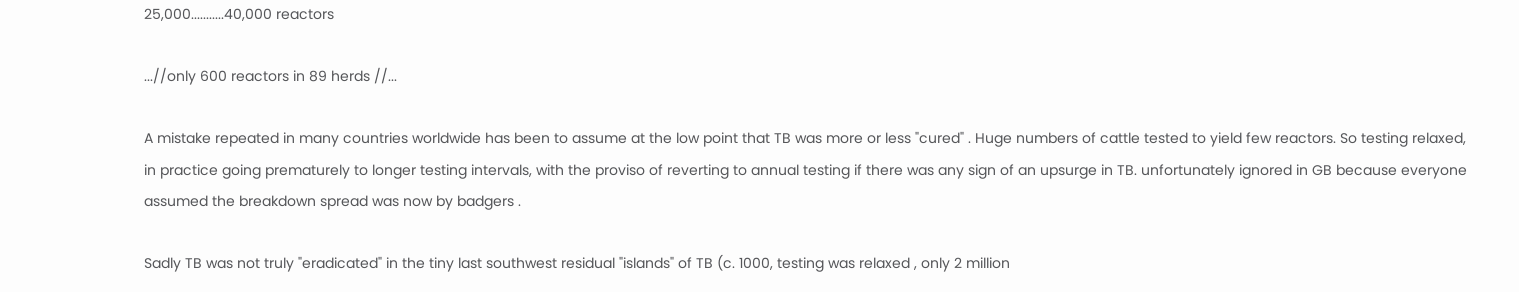25,000...........40,000 reactors

...//only 600 reactors in 89 herds //...

A mistake repeated in many countries worldwide has been to assume at the low point that TB was more or less "cured" . Huge numbers of cattle tested to yield few reactors. So testing relaxed, in practice going prematurely to longer testing intervals, with the proviso of reverting to annual testing if there was any sign of an upsurge in TB. unfortunately ignored in GB because everyone assumed the breakdown spread was now by badgers .

Sadly TB was not truly "eradicated" in the tiny last southwest residual "islands" of TB (c. 1000, testing was relaxed , only 2 million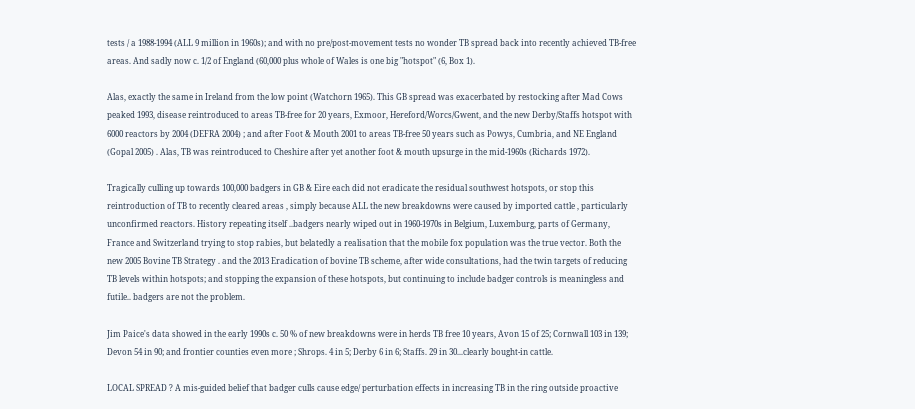tests / a 1988-1994 (ALL 9 million in 1960s); and with no pre/post-movement tests no wonder TB spread back into recently achieved TB-free areas. And sadly now c. 1/2 of England (60,000 plus whole of Wales is one big "hotspot" (6, Box 1).

Alas, exactly the same in Ireland from the low point (Watchorn 1965). This GB spread was exacerbated by restocking after Mad Cows peaked 1993, disease reintroduced to areas TB-free for 20 years, Exmoor, Hereford/Worcs/Gwent, and the new Derby/Staffs hotspot with 6000 reactors by 2004 (DEFRA 2004) ; and after Foot & Mouth 2001 to areas TB-free 50 years such as Powys, Cumbria, and NE England (Gopal 2005) . Alas, TB was reintroduced to Cheshire after yet another foot & mouth upsurge in the mid-1960s (Richards 1972).

Tragically culling up towards 100,000 badgers in GB & Eire each did not eradicate the residual southwest hotspots, or stop this reintroduction of TB to recently cleared areas , simply because ALL the new breakdowns were caused by imported cattle , particularly unconfirmed reactors. History repeating itself ..badgers nearly wiped out in 1960-1970s in Belgium, Luxemburg, parts of Germany, France and Switzerland trying to stop rabies, but belatedly a realisation that the mobile fox population was the true vector. Both the new 2005 Bovine TB Strategy . and the 2013 Eradication of bovine TB scheme, after wide consultations, had the twin targets of reducing TB levels within hotspots; and stopping the expansion of these hotspots, but continuing to include badger controls is meaningless and futile.. badgers are not the problem.

Jim Paice's data showed in the early 1990s c. 50 % of new breakdowns were in herds TB free 10 years, Avon 15 of 25; Cornwall 103 in 139; Devon 54 in 90; and frontier counties even more ; Shrops. 4 in 5; Derby 6 in 6; Staffs. 29 in 30...clearly bought-in cattle.

LOCAL SPREAD ? A mis-guided belief that badger culls cause edge/ perturbation effects in increasing TB in the ring outside proactive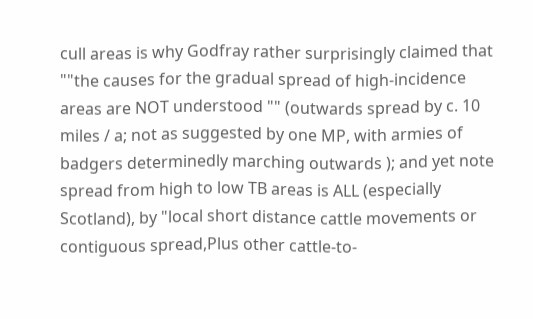cull areas is why Godfray rather surprisingly claimed that ""the causes for the gradual spread of high-incidence areas are NOT understood "" (outwards spread by c. 10 miles / a; not as suggested by one MP, with armies of badgers determinedly marching outwards ); and yet note spread from high to low TB areas is ALL (especially Scotland), by "local short distance cattle movements or contiguous spread,Plus other cattle-to-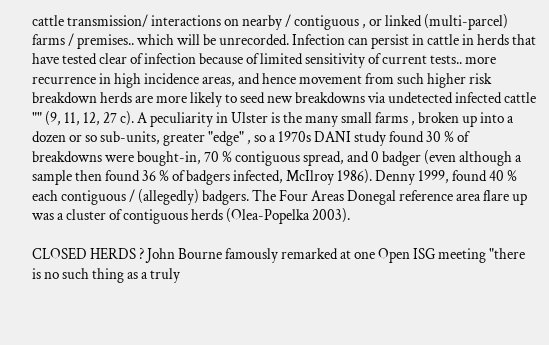cattle transmission/ interactions on nearby / contiguous , or linked (multi-parcel) farms / premises.. which will be unrecorded. Infection can persist in cattle in herds that have tested clear of infection because of limited sensitivity of current tests.. more recurrence in high incidence areas, and hence movement from such higher risk breakdown herds are more likely to seed new breakdowns via undetected infected cattle "" (9, 11, 12, 27 c). A peculiarity in Ulster is the many small farms , broken up into a dozen or so sub-units, greater "edge" , so a 1970s DANI study found 30 % of breakdowns were bought-in, 70 % contiguous spread, and 0 badger (even although a sample then found 36 % of badgers infected, McIlroy 1986). Denny 1999, found 40 % each contiguous / (allegedly) badgers. The Four Areas Donegal reference area flare up was a cluster of contiguous herds (Olea-Popelka 2003).

CLOSED HERDS ? John Bourne famously remarked at one Open ISG meeting "there is no such thing as a truly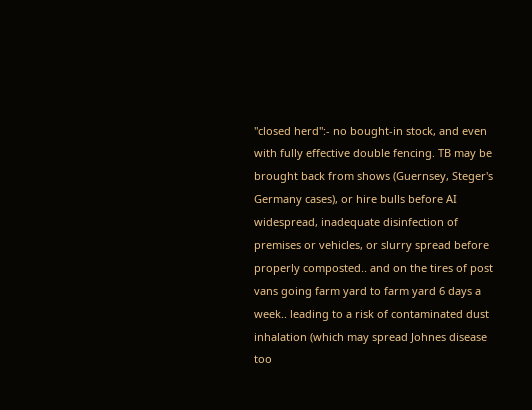"closed herd":- no bought-in stock, and even with fully effective double fencing. TB may be brought back from shows (Guernsey, Steger's Germany cases), or hire bulls before AI widespread, inadequate disinfection of premises or vehicles, or slurry spread before properly composted.. and on the tires of post vans going farm yard to farm yard 6 days a week.. leading to a risk of contaminated dust inhalation (which may spread Johnes disease too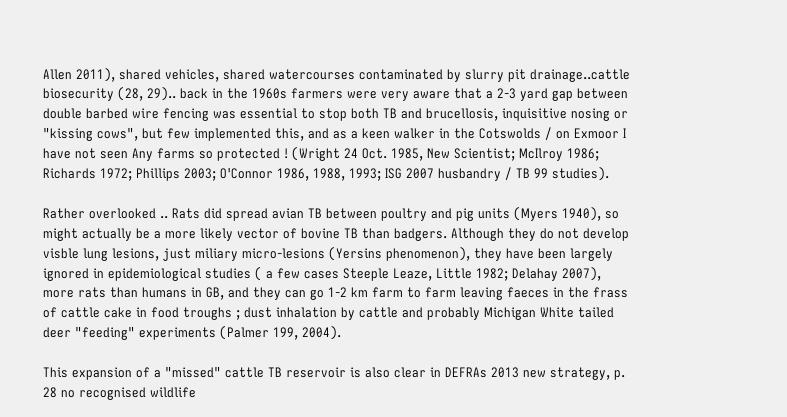Allen 2011), shared vehicles, shared watercourses contaminated by slurry pit drainage..cattle biosecurity (28, 29).. back in the 1960s farmers were very aware that a 2-3 yard gap between double barbed wire fencing was essential to stop both TB and brucellosis, inquisitive nosing or "kissing cows", but few implemented this, and as a keen walker in the Cotswolds / on Exmoor I have not seen Any farms so protected ! (Wright 24 Oct. 1985, New Scientist; McIlroy 1986; Richards 1972; Phillips 2003; O'Connor 1986, 1988, 1993; ISG 2007 husbandry / TB 99 studies).

Rather overlooked .. Rats did spread avian TB between poultry and pig units (Myers 1940), so might actually be a more likely vector of bovine TB than badgers. Although they do not develop visble lung lesions, just miliary micro-lesions (Yersins phenomenon), they have been largely ignored in epidemiological studies ( a few cases Steeple Leaze, Little 1982; Delahay 2007), more rats than humans in GB, and they can go 1-2 km farm to farm leaving faeces in the frass of cattle cake in food troughs ; dust inhalation by cattle and probably Michigan White tailed deer "feeding" experiments (Palmer 199, 2004).

This expansion of a "missed" cattle TB reservoir is also clear in DEFRAs 2013 new strategy, p. 28 no recognised wildlife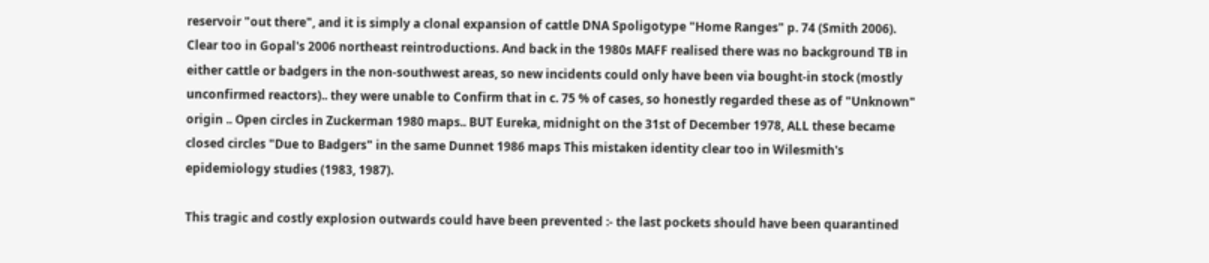reservoir "out there", and it is simply a clonal expansion of cattle DNA Spoligotype "Home Ranges" p. 74 (Smith 2006). Clear too in Gopal's 2006 northeast reintroductions. And back in the 1980s MAFF realised there was no background TB in either cattle or badgers in the non-southwest areas, so new incidents could only have been via bought-in stock (mostly unconfirmed reactors).. they were unable to Confirm that in c. 75 % of cases, so honestly regarded these as of "Unknown" origin .. Open circles in Zuckerman 1980 maps.. BUT Eureka, midnight on the 31st of December 1978, ALL these became closed circles "Due to Badgers" in the same Dunnet 1986 maps This mistaken identity clear too in Wilesmith's epidemiology studies (1983, 1987).

This tragic and costly explosion outwards could have been prevented :- the last pockets should have been quarantined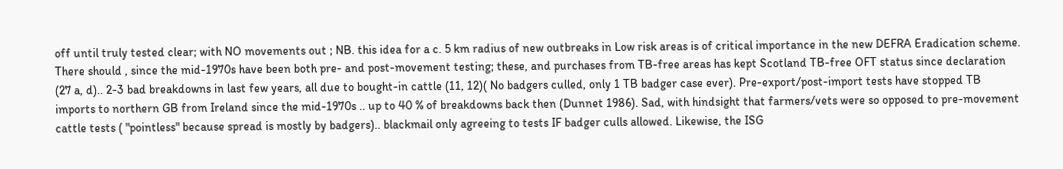off until truly tested clear; with NO movements out ; NB. this idea for a c. 5 km radius of new outbreaks in Low risk areas is of critical importance in the new DEFRA Eradication scheme. There should , since the mid-1970s have been both pre- and post-movement testing; these, and purchases from TB-free areas has kept Scotland TB-free OFT status since declaration (27 a, d).. 2-3 bad breakdowns in last few years, all due to bought-in cattle (11, 12)( No badgers culled, only 1 TB badger case ever). Pre-export/post-import tests have stopped TB imports to northern GB from Ireland since the mid-1970s .. up to 40 % of breakdowns back then (Dunnet 1986). Sad, with hindsight that farmers/vets were so opposed to pre-movement cattle tests ( "pointless" because spread is mostly by badgers).. blackmail only agreeing to tests IF badger culls allowed. Likewise, the ISG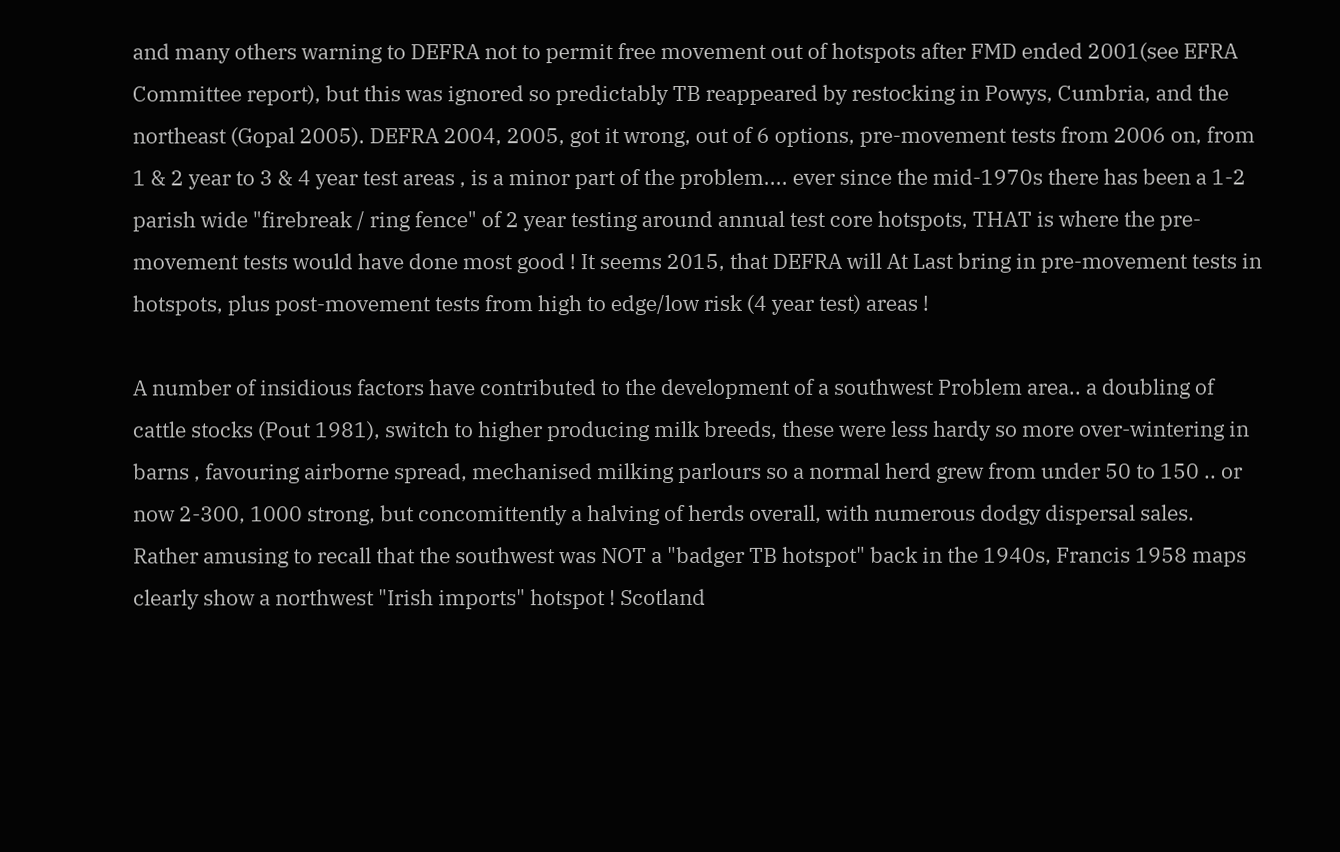and many others warning to DEFRA not to permit free movement out of hotspots after FMD ended 2001(see EFRA Committee report), but this was ignored so predictably TB reappeared by restocking in Powys, Cumbria, and the northeast (Gopal 2005). DEFRA 2004, 2005, got it wrong, out of 6 options, pre-movement tests from 2006 on, from 1 & 2 year to 3 & 4 year test areas , is a minor part of the problem.... ever since the mid-1970s there has been a 1-2 parish wide "firebreak / ring fence" of 2 year testing around annual test core hotspots, THAT is where the pre-movement tests would have done most good ! It seems 2015, that DEFRA will At Last bring in pre-movement tests in hotspots, plus post-movement tests from high to edge/low risk (4 year test) areas !

A number of insidious factors have contributed to the development of a southwest Problem area.. a doubling of cattle stocks (Pout 1981), switch to higher producing milk breeds, these were less hardy so more over-wintering in barns , favouring airborne spread, mechanised milking parlours so a normal herd grew from under 50 to 150 .. or now 2-300, 1000 strong, but concomittently a halving of herds overall, with numerous dodgy dispersal sales. Rather amusing to recall that the southwest was NOT a "badger TB hotspot" back in the 1940s, Francis 1958 maps clearly show a northwest "Irish imports" hotspot ! Scotland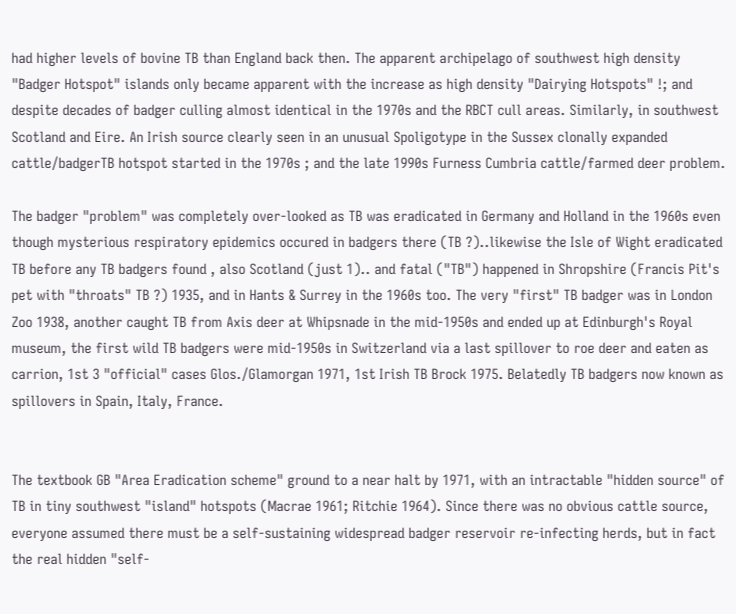had higher levels of bovine TB than England back then. The apparent archipelago of southwest high density "Badger Hotspot" islands only became apparent with the increase as high density "Dairying Hotspots" !; and despite decades of badger culling almost identical in the 1970s and the RBCT cull areas. Similarly, in southwest Scotland and Eire. An Irish source clearly seen in an unusual Spoligotype in the Sussex clonally expanded cattle/badgerTB hotspot started in the 1970s ; and the late 1990s Furness Cumbria cattle/farmed deer problem.

The badger "problem" was completely over-looked as TB was eradicated in Germany and Holland in the 1960s even though mysterious respiratory epidemics occured in badgers there (TB ?)..likewise the Isle of Wight eradicated TB before any TB badgers found , also Scotland (just 1).. and fatal ("TB") happened in Shropshire (Francis Pit's pet with "throats" TB ?) 1935, and in Hants & Surrey in the 1960s too. The very "first" TB badger was in London Zoo 1938, another caught TB from Axis deer at Whipsnade in the mid-1950s and ended up at Edinburgh's Royal museum, the first wild TB badgers were mid-1950s in Switzerland via a last spillover to roe deer and eaten as carrion, 1st 3 "official" cases Glos./Glamorgan 1971, 1st Irish TB Brock 1975. Belatedly TB badgers now known as spillovers in Spain, Italy, France.


The textbook GB "Area Eradication scheme" ground to a near halt by 1971, with an intractable "hidden source" of TB in tiny southwest "island" hotspots (Macrae 1961; Ritchie 1964). Since there was no obvious cattle source, everyone assumed there must be a self-sustaining widespread badger reservoir re-infecting herds, but in fact the real hidden "self-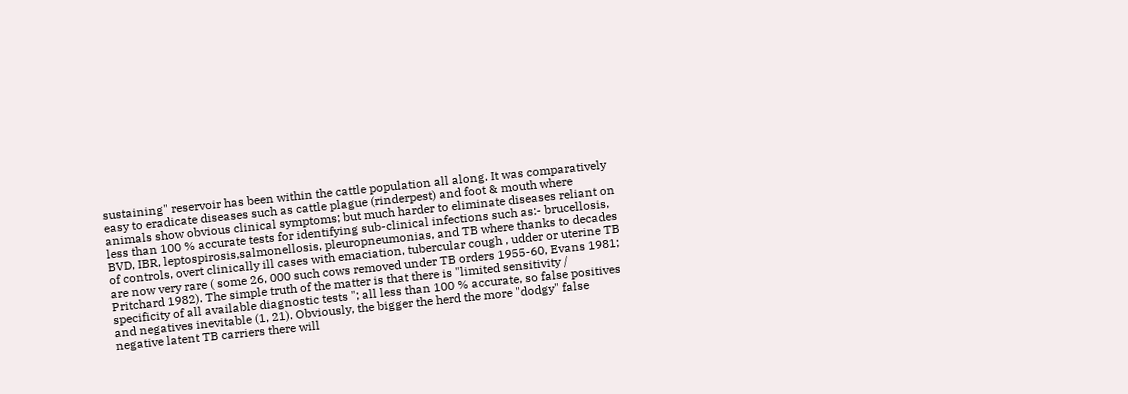sustaining" reservoir has been within the cattle population all along. It was comparatively easy to eradicate diseases such as cattle plague (rinderpest) and foot & mouth where animals show obvious clinical symptoms; but much harder to eliminate diseases reliant on less than 100 % accurate tests for identifying sub-clinical infections such as:- brucellosis, BVD, IBR, leptospirosis,salmonellosis, pleuropneumonias, and TB where thanks to decades of controls, overt clinically ill cases with emaciation, tubercular cough , udder or uterine TB are now very rare ( some 26, 000 such cows removed under TB orders 1955-60, Evans 1981; Pritchard 1982). The simple truth of the matter is that there is "limited sensitivity / specificity of all available diagnostic tests "; all less than 100 % accurate, so false positives and negatives inevitable (1, 21). Obviously, the bigger the herd the more "dodgy" false negative latent TB carriers there will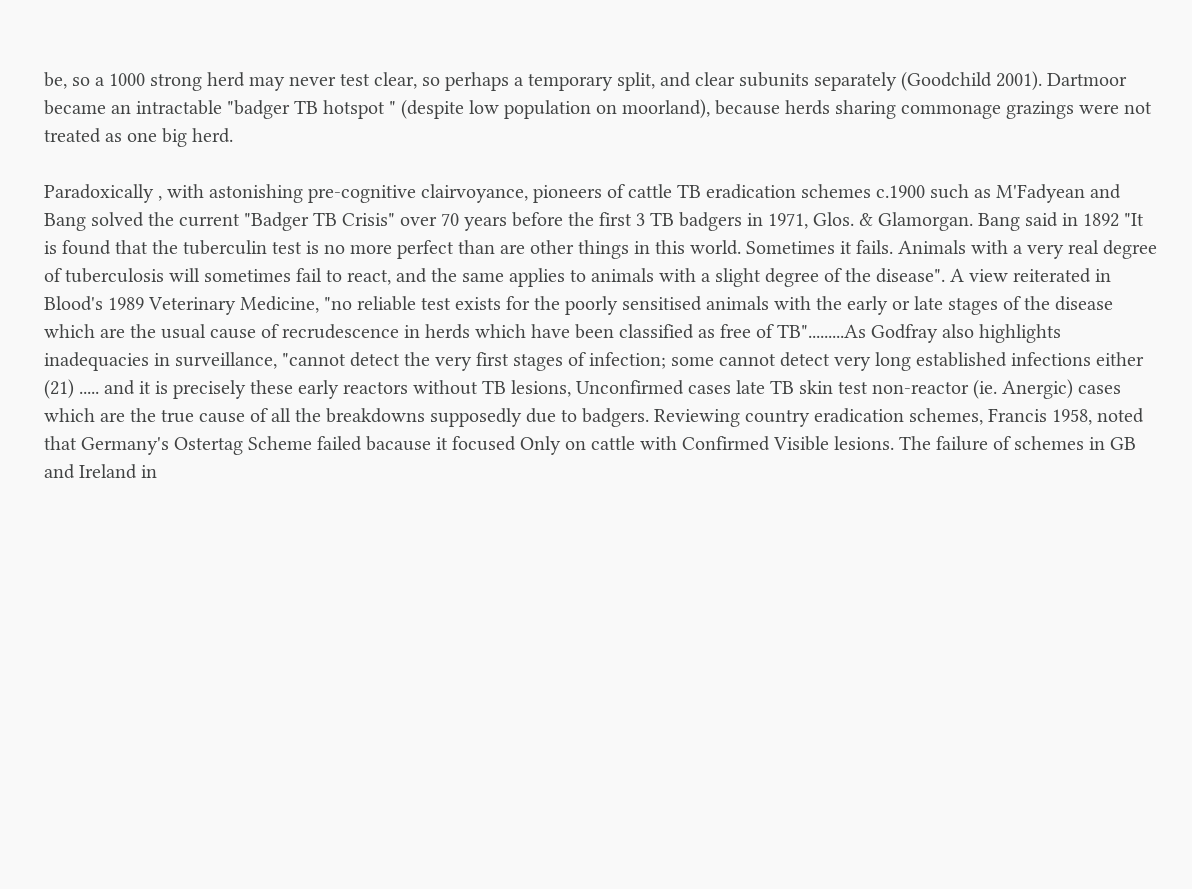be, so a 1000 strong herd may never test clear, so perhaps a temporary split, and clear subunits separately (Goodchild 2001). Dartmoor became an intractable "badger TB hotspot " (despite low population on moorland), because herds sharing commonage grazings were not treated as one big herd.

Paradoxically , with astonishing pre-cognitive clairvoyance, pioneers of cattle TB eradication schemes c.1900 such as M'Fadyean and Bang solved the current "Badger TB Crisis" over 70 years before the first 3 TB badgers in 1971, Glos. & Glamorgan. Bang said in 1892 "It is found that the tuberculin test is no more perfect than are other things in this world. Sometimes it fails. Animals with a very real degree of tuberculosis will sometimes fail to react, and the same applies to animals with a slight degree of the disease". A view reiterated in Blood's 1989 Veterinary Medicine, "no reliable test exists for the poorly sensitised animals with the early or late stages of the disease which are the usual cause of recrudescence in herds which have been classified as free of TB".........As Godfray also highlights inadequacies in surveillance, "cannot detect the very first stages of infection; some cannot detect very long established infections either (21) ..... and it is precisely these early reactors without TB lesions, Unconfirmed cases late TB skin test non-reactor (ie. Anergic) cases which are the true cause of all the breakdowns supposedly due to badgers. Reviewing country eradication schemes, Francis 1958, noted that Germany's Ostertag Scheme failed bacause it focused Only on cattle with Confirmed Visible lesions. The failure of schemes in GB and Ireland in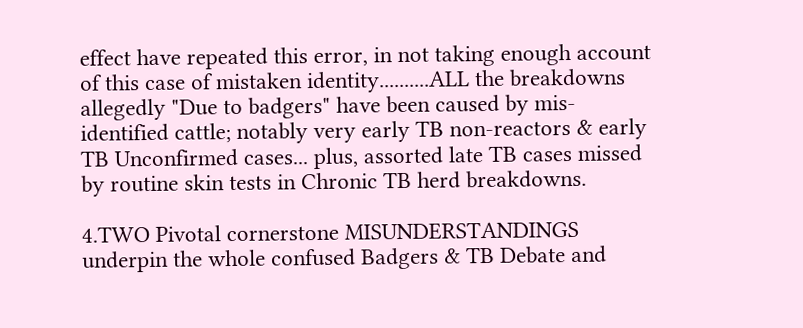effect have repeated this error, in not taking enough account of this case of mistaken identity..........ALL the breakdowns allegedly "Due to badgers" have been caused by mis-identified cattle; notably very early TB non-reactors & early TB Unconfirmed cases... plus, assorted late TB cases missed by routine skin tests in Chronic TB herd breakdowns.

4.TWO Pivotal cornerstone MISUNDERSTANDINGS underpin the whole confused Badgers & TB Debate and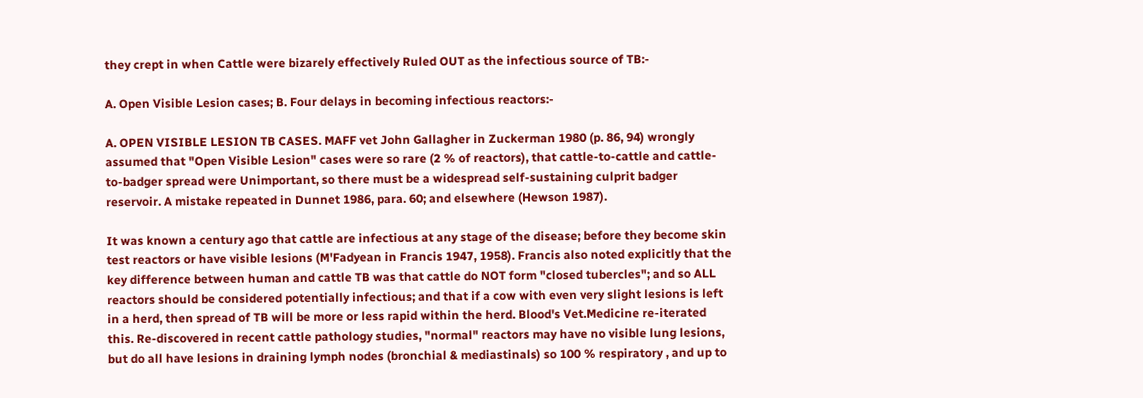they crept in when Cattle were bizarely effectively Ruled OUT as the infectious source of TB:-

A. Open Visible Lesion cases; B. Four delays in becoming infectious reactors:-

A. OPEN VISIBLE LESION TB CASES. MAFF vet John Gallagher in Zuckerman 1980 (p. 86, 94) wrongly assumed that "Open Visible Lesion" cases were so rare (2 % of reactors), that cattle-to-cattle and cattle-to-badger spread were Unimportant, so there must be a widespread self-sustaining culprit badger reservoir. A mistake repeated in Dunnet 1986, para. 60; and elsewhere (Hewson 1987).

It was known a century ago that cattle are infectious at any stage of the disease; before they become skin test reactors or have visible lesions (M'Fadyean in Francis 1947, 1958). Francis also noted explicitly that the key difference between human and cattle TB was that cattle do NOT form "closed tubercles"; and so ALL reactors should be considered potentially infectious; and that if a cow with even very slight lesions is left in a herd, then spread of TB will be more or less rapid within the herd. Blood's Vet.Medicine re-iterated this. Re-discovered in recent cattle pathology studies, "normal" reactors may have no visible lung lesions, but do all have lesions in draining lymph nodes (bronchial & mediastinals) so 100 % respiratory , and up to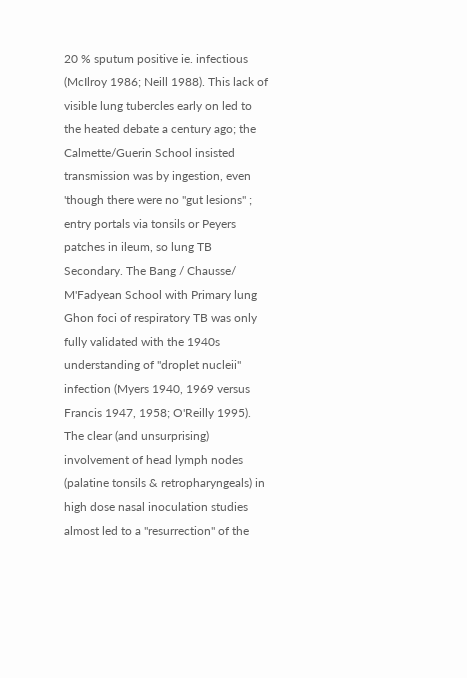20 % sputum positive ie. infectious (McIlroy 1986; Neill 1988). This lack of visible lung tubercles early on led to the heated debate a century ago; the Calmette/Guerin School insisted transmission was by ingestion, even 'though there were no "gut lesions" ; entry portals via tonsils or Peyers patches in ileum, so lung TB Secondary. The Bang / Chausse/ M'Fadyean School with Primary lung Ghon foci of respiratory TB was only fully validated with the 1940s understanding of "droplet nucleii" infection (Myers 1940, 1969 versus Francis 1947, 1958; O'Reilly 1995). The clear (and unsurprising) involvement of head lymph nodes (palatine tonsils & retropharyngeals) in high dose nasal inoculation studies almost led to a "resurrection" of the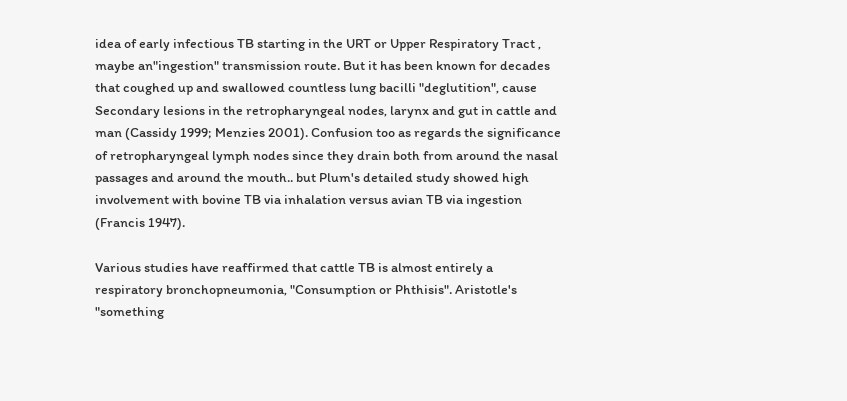idea of early infectious TB starting in the URT or Upper Respiratory Tract , maybe an"ingestion" transmission route. But it has been known for decades that coughed up and swallowed countless lung bacilli "deglutition", cause Secondary lesions in the retropharyngeal nodes, larynx and gut in cattle and man (Cassidy 1999; Menzies 2001). Confusion too as regards the significance of retropharyngeal lymph nodes since they drain both from around the nasal passages and around the mouth.. but Plum's detailed study showed high involvement with bovine TB via inhalation versus avian TB via ingestion (Francis 1947).

Various studies have reaffirmed that cattle TB is almost entirely a respiratory bronchopneumonia, "Consumption or Phthisis". Aristotle's "something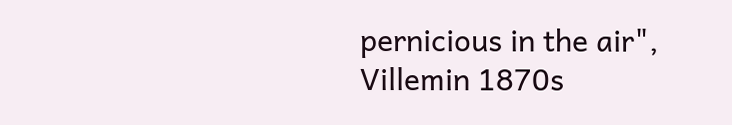pernicious in the air", Villemin 1870s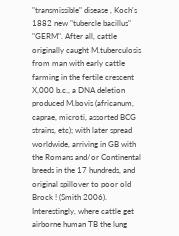"transmissible" disease , Koch's 1882 new "tubercle bacillus" "GERM". After all, cattle originally caught M.tuberculosis from man with early cattle farming in the fertile crescent X,000 b.c., a DNA deletion produced M.bovis (africanum, caprae, microti, assorted BCG strains, etc); with later spread worldwide, arriving in GB with the Romans and/or Continental breeds in the 17 hundreds, and original spillover to poor old Brock ! (Smith 2006). Interestingly, where cattle get airborne human TB the lung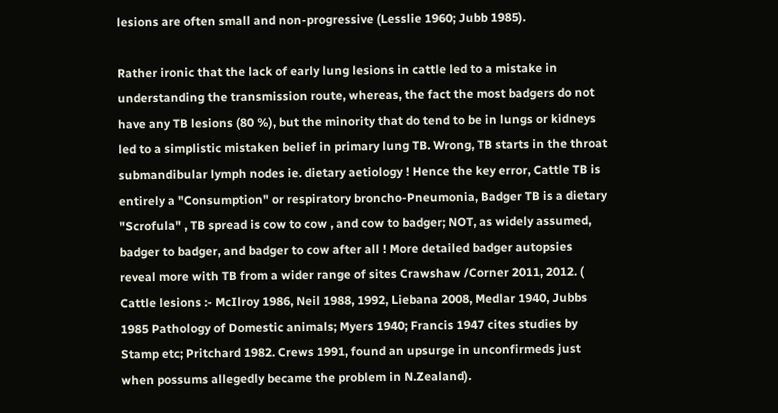lesions are often small and non-progressive (Lesslie 1960; Jubb 1985).

Rather ironic that the lack of early lung lesions in cattle led to a mistake in understanding the transmission route, whereas, the fact the most badgers do not have any TB lesions (80 %), but the minority that do tend to be in lungs or kidneys led to a simplistic mistaken belief in primary lung TB. Wrong, TB starts in the throat submandibular lymph nodes ie. dietary aetiology ! Hence the key error, Cattle TB is entirely a "Consumption" or respiratory broncho-Pneumonia, Badger TB is a dietary "Scrofula" , TB spread is cow to cow , and cow to badger; NOT, as widely assumed, badger to badger, and badger to cow after all ! More detailed badger autopsies reveal more with TB from a wider range of sites Crawshaw /Corner 2011, 2012. ( Cattle lesions :- McIlroy 1986, Neil 1988, 1992, Liebana 2008, Medlar 1940, Jubbs 1985 Pathology of Domestic animals; Myers 1940; Francis 1947 cites studies by Stamp etc; Pritchard 1982. Crews 1991, found an upsurge in unconfirmeds just when possums allegedly became the problem in N.Zealand).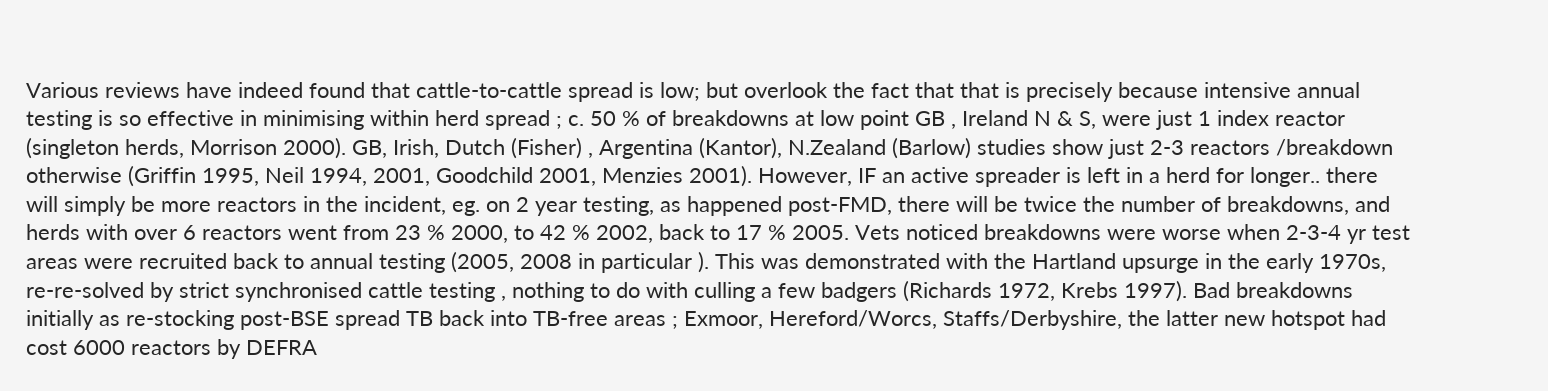Various reviews have indeed found that cattle-to-cattle spread is low; but overlook the fact that that is precisely because intensive annual testing is so effective in minimising within herd spread ; c. 50 % of breakdowns at low point GB , Ireland N & S, were just 1 index reactor (singleton herds, Morrison 2000). GB, Irish, Dutch (Fisher) , Argentina (Kantor), N.Zealand (Barlow) studies show just 2-3 reactors /breakdown otherwise (Griffin 1995, Neil 1994, 2001, Goodchild 2001, Menzies 2001). However, IF an active spreader is left in a herd for longer.. there will simply be more reactors in the incident, eg. on 2 year testing, as happened post-FMD, there will be twice the number of breakdowns, and herds with over 6 reactors went from 23 % 2000, to 42 % 2002, back to 17 % 2005. Vets noticed breakdowns were worse when 2-3-4 yr test areas were recruited back to annual testing (2005, 2008 in particular ). This was demonstrated with the Hartland upsurge in the early 1970s, re-re-solved by strict synchronised cattle testing , nothing to do with culling a few badgers (Richards 1972, Krebs 1997). Bad breakdowns initially as re-stocking post-BSE spread TB back into TB-free areas ; Exmoor, Hereford/Worcs, Staffs/Derbyshire, the latter new hotspot had cost 6000 reactors by DEFRA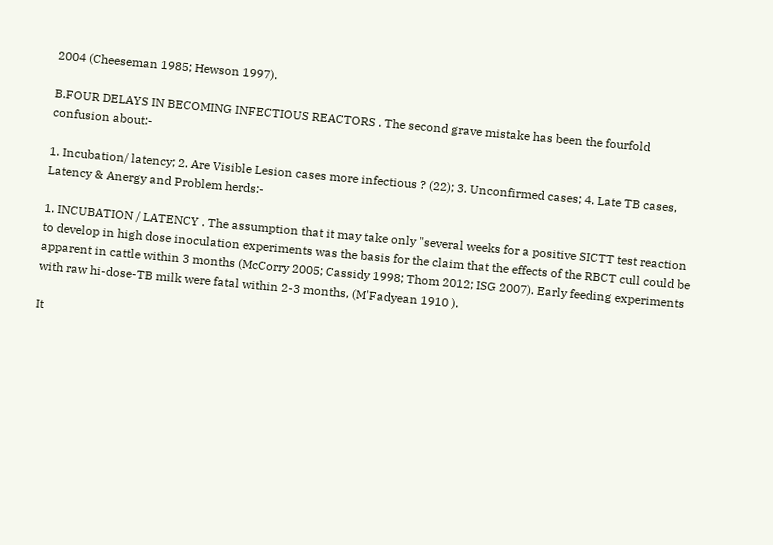2004 (Cheeseman 1985; Hewson 1997).

B.FOUR DELAYS IN BECOMING INFECTIOUS REACTORS . The second grave mistake has been the fourfold confusion about:-

1. Incubation/ latency; 2. Are Visible Lesion cases more infectious ? (22); 3. Unconfirmed cases; 4. Late TB cases, Latency & Anergy and Problem herds:-

1. INCUBATION / LATENCY . The assumption that it may take only "several weeks for a positive SICTT test reaction to develop in high dose inoculation experiments was the basis for the claim that the effects of the RBCT cull could be apparent in cattle within 3 months (McCorry 2005; Cassidy 1998; Thom 2012; ISG 2007). Early feeding experiments with raw hi-dose-TB milk were fatal within 2-3 months, (M'Fadyean 1910 ).

It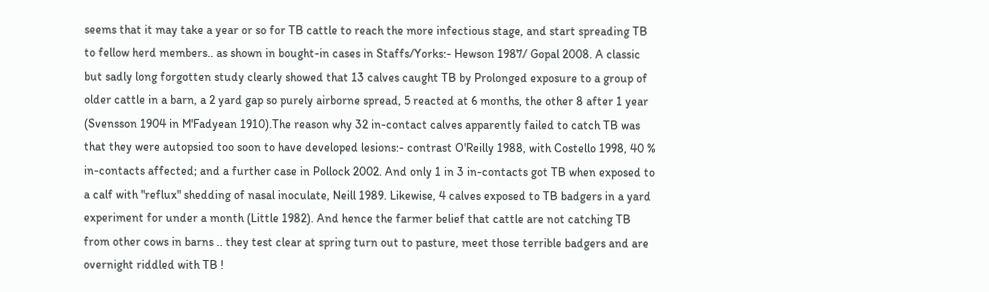seems that it may take a year or so for TB cattle to reach the more infectious stage, and start spreading TB to fellow herd members.. as shown in bought-in cases in Staffs/Yorks:- Hewson 1987/ Gopal 2008. A classic but sadly long forgotten study clearly showed that 13 calves caught TB by Prolonged exposure to a group of older cattle in a barn, a 2 yard gap so purely airborne spread, 5 reacted at 6 months, the other 8 after 1 year (Svensson 1904 in M'Fadyean 1910).The reason why 32 in-contact calves apparently failed to catch TB was that they were autopsied too soon to have developed lesions:- contrast O'Reilly 1988, with Costello 1998, 40 % in-contacts affected; and a further case in Pollock 2002. And only 1 in 3 in-contacts got TB when exposed to a calf with "reflux" shedding of nasal inoculate, Neill 1989. Likewise, 4 calves exposed to TB badgers in a yard experiment for under a month (Little 1982). And hence the farmer belief that cattle are not catching TB from other cows in barns .. they test clear at spring turn out to pasture, meet those terrible badgers and are overnight riddled with TB !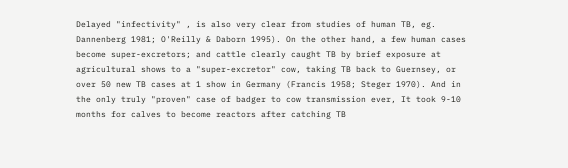Delayed "infectivity" , is also very clear from studies of human TB, eg. Dannenberg 1981; O'Reilly & Daborn 1995). On the other hand, a few human cases become super-excretors; and cattle clearly caught TB by brief exposure at agricultural shows to a "super-excretor" cow, taking TB back to Guernsey, or over 50 new TB cases at 1 show in Germany (Francis 1958; Steger 1970). And in the only truly "proven" case of badger to cow transmission ever, It took 9-10 months for calves to become reactors after catching TB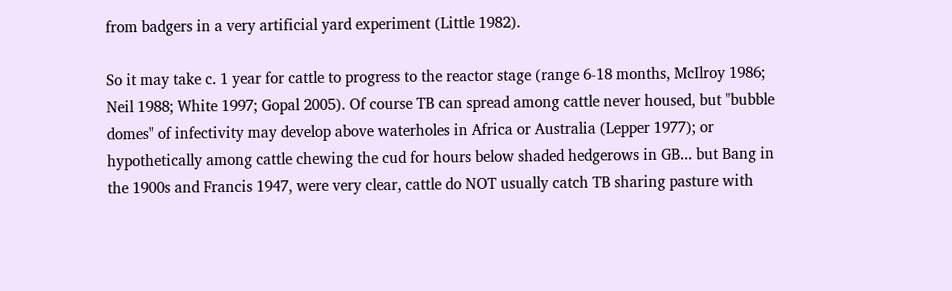from badgers in a very artificial yard experiment (Little 1982).

So it may take c. 1 year for cattle to progress to the reactor stage (range 6-18 months, McIlroy 1986; Neil 1988; White 1997; Gopal 2005). Of course TB can spread among cattle never housed, but "bubble domes" of infectivity may develop above waterholes in Africa or Australia (Lepper 1977); or hypothetically among cattle chewing the cud for hours below shaded hedgerows in GB... but Bang in the 1900s and Francis 1947, were very clear, cattle do NOT usually catch TB sharing pasture with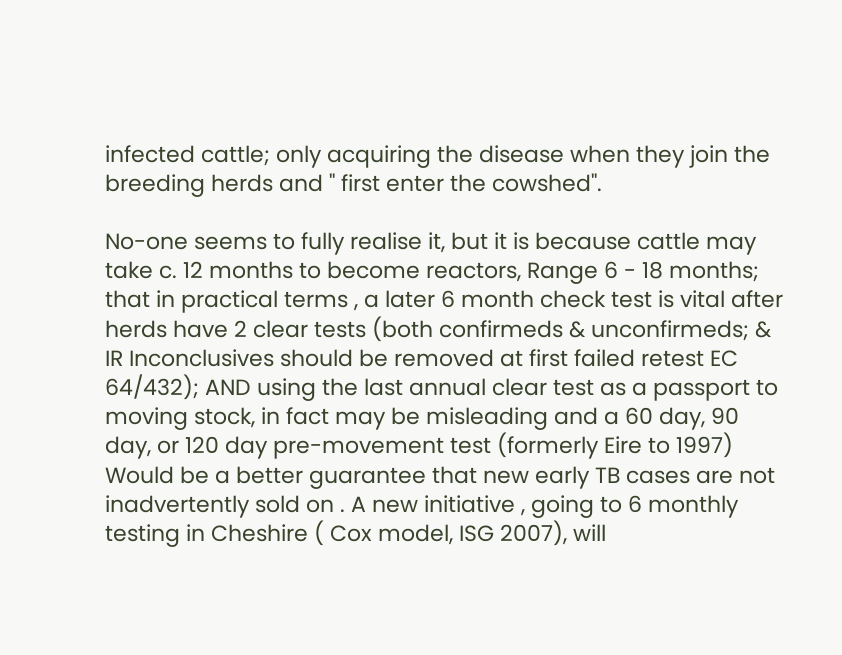infected cattle; only acquiring the disease when they join the breeding herds and " first enter the cowshed".

No-one seems to fully realise it, but it is because cattle may take c. 12 months to become reactors, Range 6 - 18 months; that in practical terms , a later 6 month check test is vital after herds have 2 clear tests (both confirmeds & unconfirmeds; & IR Inconclusives should be removed at first failed retest EC 64/432); AND using the last annual clear test as a passport to moving stock, in fact may be misleading and a 60 day, 90 day, or 120 day pre-movement test (formerly Eire to 1997) Would be a better guarantee that new early TB cases are not inadvertently sold on . A new initiative , going to 6 monthly testing in Cheshire ( Cox model, ISG 2007), will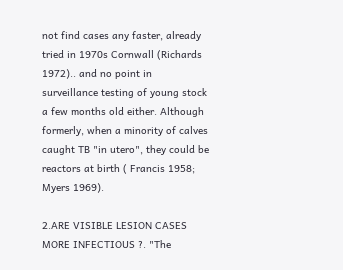not find cases any faster, already tried in 1970s Cornwall (Richards 1972).. and no point in surveillance testing of young stock a few months old either. Although formerly, when a minority of calves caught TB "in utero", they could be reactors at birth ( Francis 1958; Myers 1969).

2.ARE VISIBLE LESION CASES MORE INFECTIOUS ?. "The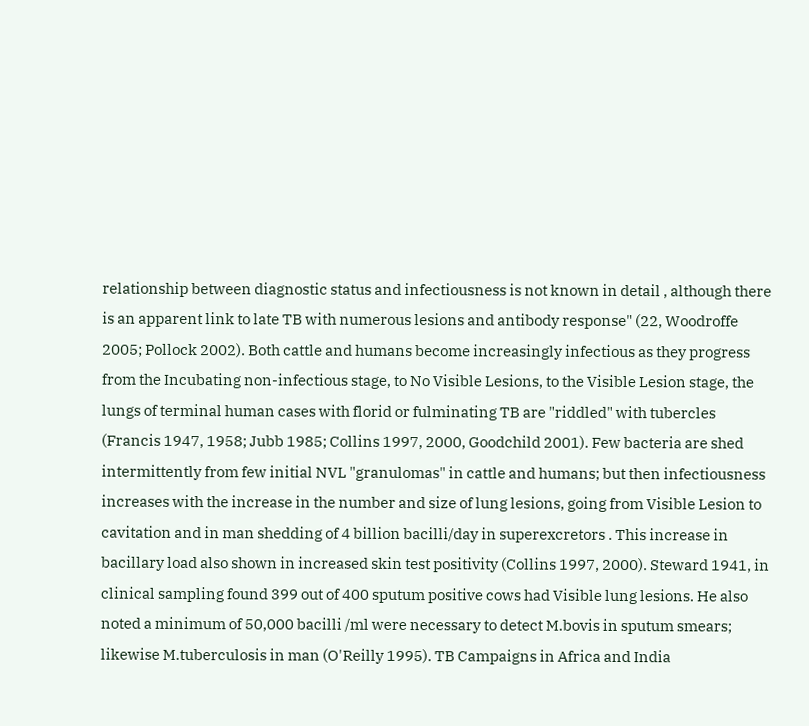relationship between diagnostic status and infectiousness is not known in detail , although there is an apparent link to late TB with numerous lesions and antibody response" (22, Woodroffe 2005; Pollock 2002). Both cattle and humans become increasingly infectious as they progress from the Incubating non-infectious stage, to No Visible Lesions, to the Visible Lesion stage, the lungs of terminal human cases with florid or fulminating TB are "riddled" with tubercles (Francis 1947, 1958; Jubb 1985; Collins 1997, 2000, Goodchild 2001). Few bacteria are shed intermittently from few initial NVL "granulomas" in cattle and humans; but then infectiousness increases with the increase in the number and size of lung lesions, going from Visible Lesion to cavitation and in man shedding of 4 billion bacilli/day in superexcretors . This increase in bacillary load also shown in increased skin test positivity (Collins 1997, 2000). Steward 1941, in clinical sampling found 399 out of 400 sputum positive cows had Visible lung lesions. He also noted a minimum of 50,000 bacilli /ml were necessary to detect M.bovis in sputum smears; likewise M.tuberculosis in man (O'Reilly 1995). TB Campaigns in Africa and India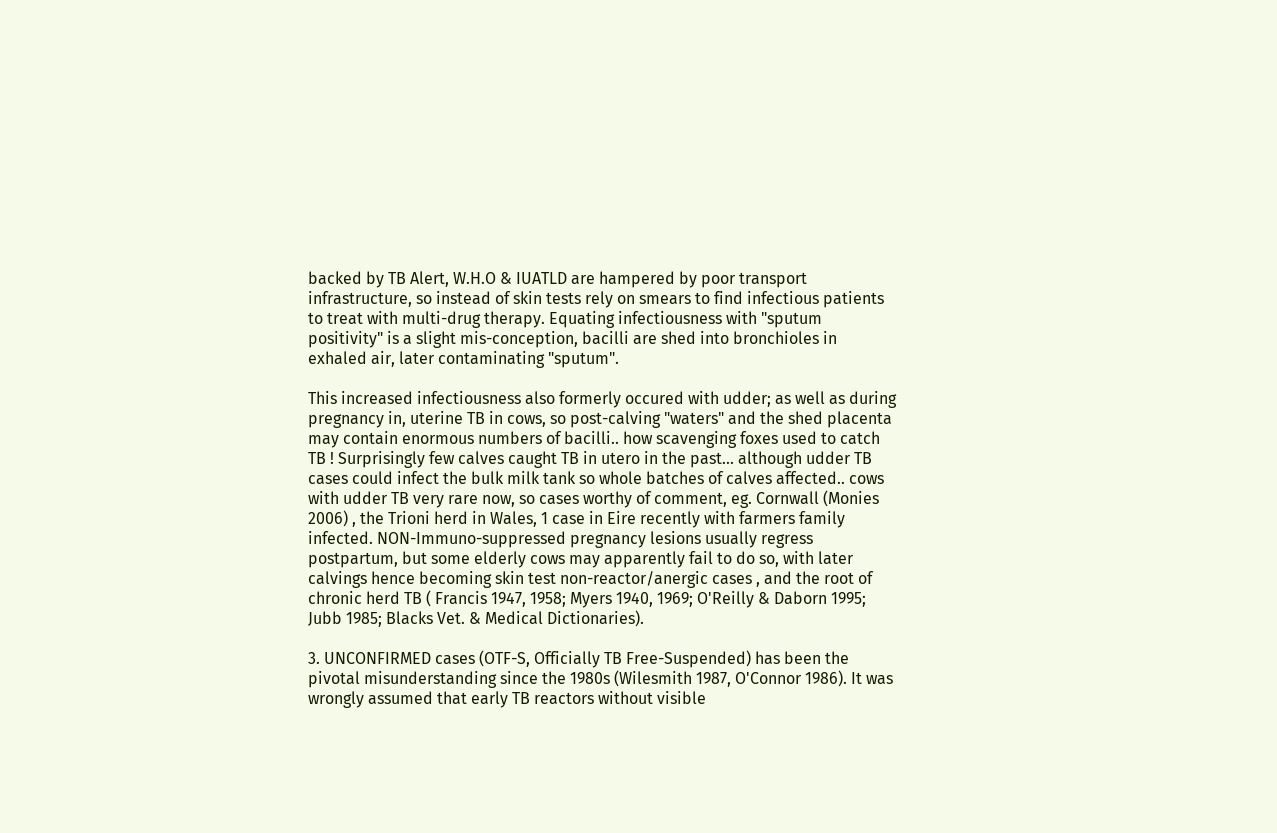backed by TB Alert, W.H.O & IUATLD are hampered by poor transport infrastructure, so instead of skin tests rely on smears to find infectious patients to treat with multi-drug therapy. Equating infectiousness with "sputum positivity" is a slight mis-conception, bacilli are shed into bronchioles in exhaled air, later contaminating "sputum".

This increased infectiousness also formerly occured with udder; as well as during pregnancy in, uterine TB in cows, so post-calving "waters" and the shed placenta may contain enormous numbers of bacilli.. how scavenging foxes used to catch TB ! Surprisingly few calves caught TB in utero in the past... although udder TB cases could infect the bulk milk tank so whole batches of calves affected.. cows with udder TB very rare now, so cases worthy of comment, eg. Cornwall (Monies 2006) , the Trioni herd in Wales, 1 case in Eire recently with farmers family infected. NON-Immuno-suppressed pregnancy lesions usually regress postpartum, but some elderly cows may apparently fail to do so, with later calvings hence becoming skin test non-reactor/anergic cases , and the root of chronic herd TB ( Francis 1947, 1958; Myers 1940, 1969; O'Reilly & Daborn 1995; Jubb 1985; Blacks Vet. & Medical Dictionaries).

3. UNCONFIRMED cases (OTF-S, Officially TB Free-Suspended) has been the pivotal misunderstanding since the 1980s (Wilesmith 1987, O'Connor 1986). It was wrongly assumed that early TB reactors without visible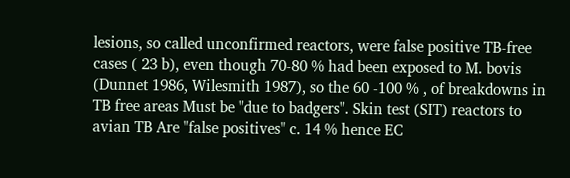lesions, so called unconfirmed reactors, were false positive TB-free cases ( 23 b), even though 70-80 % had been exposed to M. bovis (Dunnet 1986, Wilesmith 1987), so the 60 -100 % , of breakdowns in TB free areas Must be "due to badgers". Skin test (SIT) reactors to avian TB Are "false positives" c. 14 % hence EC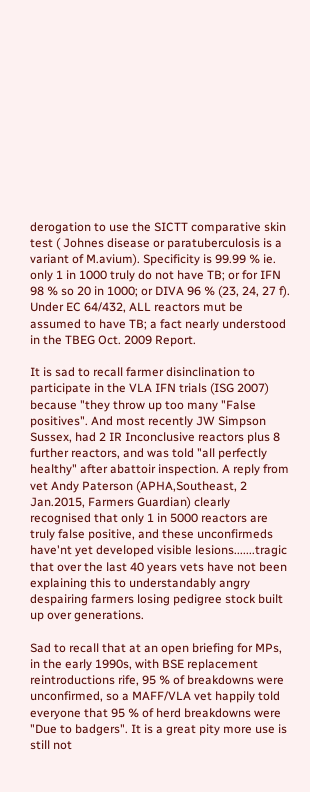derogation to use the SICTT comparative skin test ( Johnes disease or paratuberculosis is a variant of M.avium). Specificity is 99.99 % ie. only 1 in 1000 truly do not have TB; or for IFN 98 % so 20 in 1000; or DIVA 96 % (23, 24, 27 f). Under EC 64/432, ALL reactors mut be assumed to have TB; a fact nearly understood in the TBEG Oct. 2009 Report.

It is sad to recall farmer disinclination to participate in the VLA IFN trials (ISG 2007) because "they throw up too many "False positives". And most recently JW Simpson Sussex, had 2 IR Inconclusive reactors plus 8 further reactors, and was told "all perfectly healthy" after abattoir inspection. A reply from vet Andy Paterson (APHA,Southeast, 2 Jan.2015, Farmers Guardian) clearly recognised that only 1 in 5000 reactors are truly false positive, and these unconfirmeds have'nt yet developed visible lesions.......tragic that over the last 40 years vets have not been explaining this to understandably angry despairing farmers losing pedigree stock built up over generations.

Sad to recall that at an open briefing for MPs, in the early 1990s, with BSE replacement reintroductions rife, 95 % of breakdowns were unconfirmed, so a MAFF/VLA vet happily told everyone that 95 % of herd breakdowns were "Due to badgers". It is a great pity more use is still not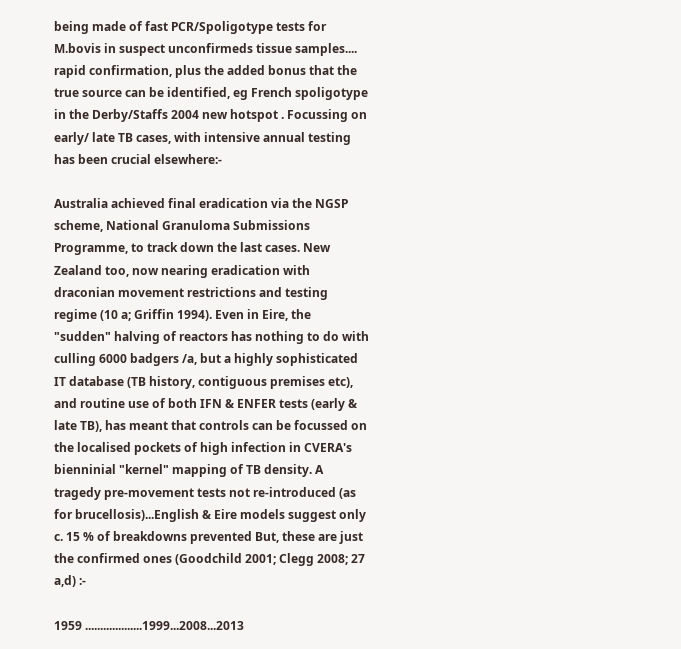being made of fast PCR/Spoligotype tests for M.bovis in suspect unconfirmeds tissue samples.... rapid confirmation, plus the added bonus that the true source can be identified, eg French spoligotype in the Derby/Staffs 2004 new hotspot . Focussing on early/ late TB cases, with intensive annual testing has been crucial elsewhere:-

Australia achieved final eradication via the NGSP scheme, National Granuloma Submissions Programme, to track down the last cases. New Zealand too, now nearing eradication with draconian movement restrictions and testing regime (10 a; Griffin 1994). Even in Eire, the "sudden" halving of reactors has nothing to do with culling 6000 badgers /a, but a highly sophisticated IT database (TB history, contiguous premises etc), and routine use of both IFN & ENFER tests (early & late TB), has meant that controls can be focussed on the localised pockets of high infection in CVERA's bienninial "kernel" mapping of TB density. A tragedy pre-movement tests not re-introduced (as for brucellosis)...English & Eire models suggest only c. 15 % of breakdowns prevented But, these are just the confirmed ones (Goodchild 2001; Clegg 2008; 27 a,d) :-

1959 ...................1999...2008...2013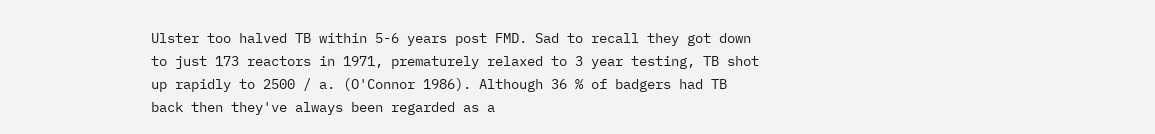Ulster too halved TB within 5-6 years post FMD. Sad to recall they got down to just 173 reactors in 1971, prematurely relaxed to 3 year testing, TB shot up rapidly to 2500 / a. (O'Connor 1986). Although 36 % of badgers had TB back then they've always been regarded as a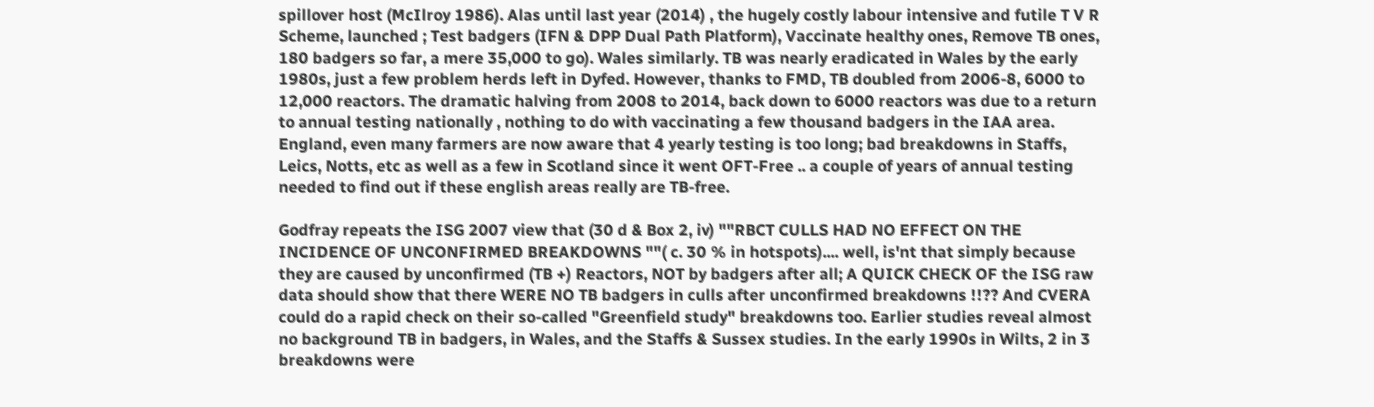spillover host (McIlroy 1986). Alas until last year (2014) , the hugely costly labour intensive and futile T V R Scheme, launched ; Test badgers (IFN & DPP Dual Path Platform), Vaccinate healthy ones, Remove TB ones, 180 badgers so far, a mere 35,000 to go). Wales similarly. TB was nearly eradicated in Wales by the early 1980s, just a few problem herds left in Dyfed. However, thanks to FMD, TB doubled from 2006-8, 6000 to 12,000 reactors. The dramatic halving from 2008 to 2014, back down to 6000 reactors was due to a return to annual testing nationally , nothing to do with vaccinating a few thousand badgers in the IAA area. England, even many farmers are now aware that 4 yearly testing is too long; bad breakdowns in Staffs, Leics, Notts, etc as well as a few in Scotland since it went OFT-Free .. a couple of years of annual testing needed to find out if these english areas really are TB-free.

Godfray repeats the ISG 2007 view that (30 d & Box 2, iv) ""RBCT CULLS HAD NO EFFECT ON THE INCIDENCE OF UNCONFIRMED BREAKDOWNS ""( c. 30 % in hotspots).... well, is'nt that simply because they are caused by unconfirmed (TB +) Reactors, NOT by badgers after all; A QUICK CHECK OF the ISG raw data should show that there WERE NO TB badgers in culls after unconfirmed breakdowns !!?? And CVERA could do a rapid check on their so-called "Greenfield study" breakdowns too. Earlier studies reveal almost no background TB in badgers, in Wales, and the Staffs & Sussex studies. In the early 1990s in Wilts, 2 in 3 breakdowns were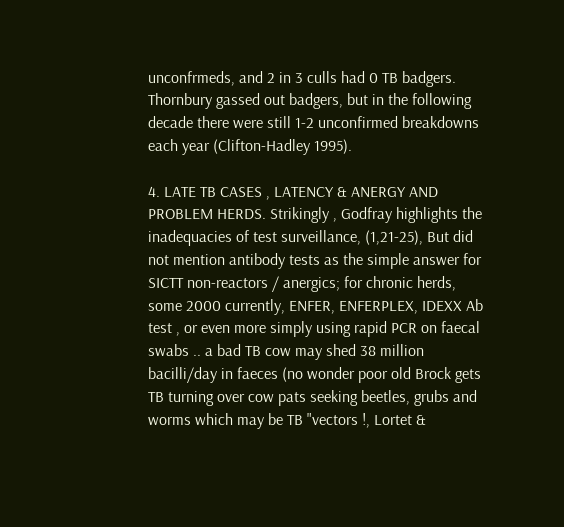unconfrmeds, and 2 in 3 culls had 0 TB badgers. Thornbury gassed out badgers, but in the following decade there were still 1-2 unconfirmed breakdowns each year (Clifton-Hadley 1995).

4. LATE TB CASES , LATENCY & ANERGY AND PROBLEM HERDS. Strikingly , Godfray highlights the inadequacies of test surveillance, (1,21-25), But did not mention antibody tests as the simple answer for SICTT non-reactors / anergics; for chronic herds, some 2000 currently, ENFER, ENFERPLEX, IDEXX Ab test , or even more simply using rapid PCR on faecal swabs .. a bad TB cow may shed 38 million bacilli/day in faeces (no wonder poor old Brock gets TB turning over cow pats seeking beetles, grubs and worms which may be TB "vectors !, Lortet &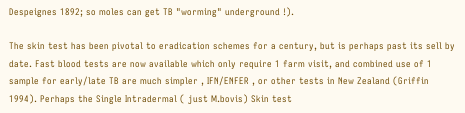Despeignes 1892; so moles can get TB "worming" underground !).

The skin test has been pivotal to eradication schemes for a century, but is perhaps past its sell by date. Fast blood tests are now available which only require 1 farm visit, and combined use of 1 sample for early/late TB are much simpler , IFN/ENFER , or other tests in New Zealand (Griffin 1994). Perhaps the Single Intradermal ( just M.bovis) Skin test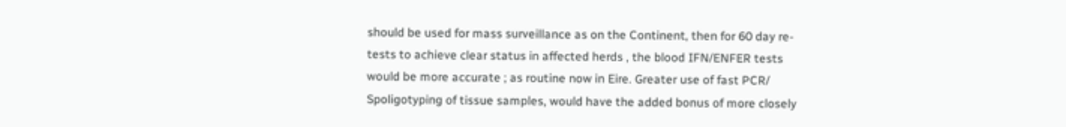should be used for mass surveillance as on the Continent, then for 60 day re-tests to achieve clear status in affected herds , the blood IFN/ENFER tests would be more accurate ; as routine now in Eire. Greater use of fast PCR/ Spoligotyping of tissue samples, would have the added bonus of more closely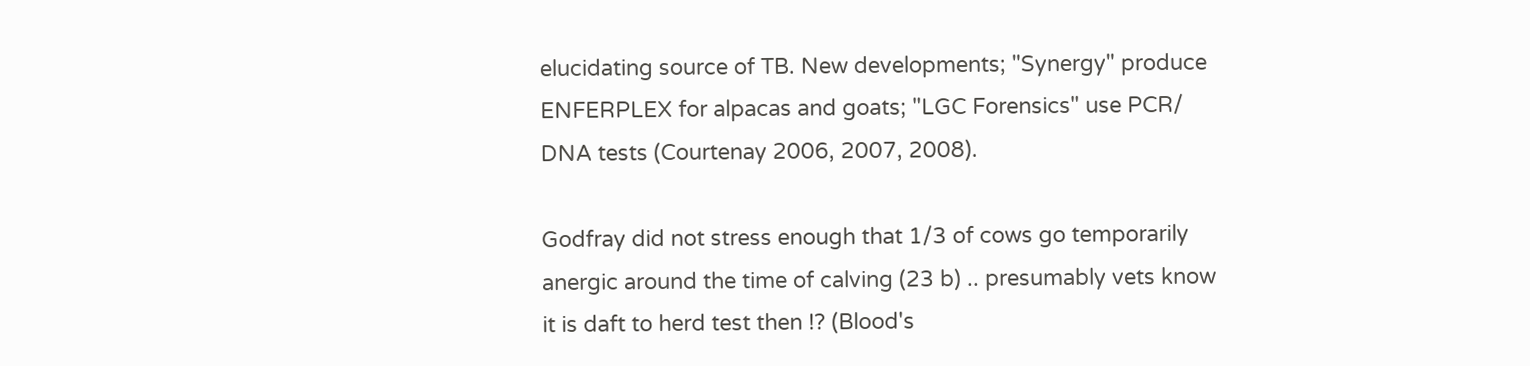elucidating source of TB. New developments; "Synergy" produce ENFERPLEX for alpacas and goats; "LGC Forensics" use PCR/ DNA tests (Courtenay 2006, 2007, 2008).

Godfray did not stress enough that 1/3 of cows go temporarily anergic around the time of calving (23 b) .. presumably vets know it is daft to herd test then !? (Blood's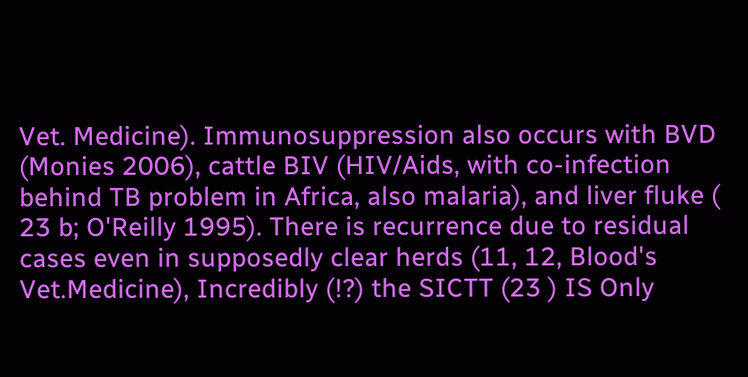Vet. Medicine). Immunosuppression also occurs with BVD (Monies 2006), cattle BIV (HIV/Aids, with co-infection behind TB problem in Africa, also malaria), and liver fluke ( 23 b; O'Reilly 1995). There is recurrence due to residual cases even in supposedly clear herds (11, 12, Blood's Vet.Medicine), Incredibly (!?) the SICTT (23 ) IS Only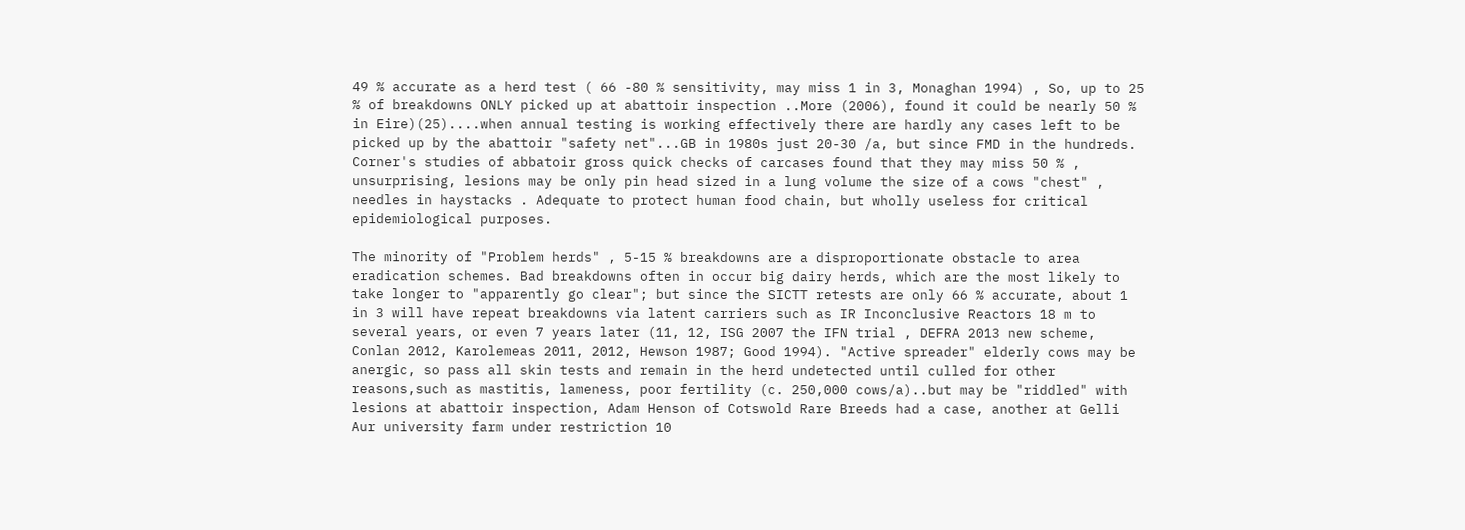49 % accurate as a herd test ( 66 -80 % sensitivity, may miss 1 in 3, Monaghan 1994) , So, up to 25 % of breakdowns ONLY picked up at abattoir inspection ..More (2006), found it could be nearly 50 % in Eire)(25)....when annual testing is working effectively there are hardly any cases left to be picked up by the abattoir "safety net"...GB in 1980s just 20-30 /a, but since FMD in the hundreds. Corner's studies of abbatoir gross quick checks of carcases found that they may miss 50 % , unsurprising, lesions may be only pin head sized in a lung volume the size of a cows "chest" , needles in haystacks . Adequate to protect human food chain, but wholly useless for critical epidemiological purposes.

The minority of "Problem herds" , 5-15 % breakdowns are a disproportionate obstacle to area eradication schemes. Bad breakdowns often in occur big dairy herds, which are the most likely to take longer to "apparently go clear"; but since the SICTT retests are only 66 % accurate, about 1 in 3 will have repeat breakdowns via latent carriers such as IR Inconclusive Reactors 18 m to several years, or even 7 years later (11, 12, ISG 2007 the IFN trial , DEFRA 2013 new scheme, Conlan 2012, Karolemeas 2011, 2012, Hewson 1987; Good 1994). "Active spreader" elderly cows may be anergic, so pass all skin tests and remain in the herd undetected until culled for other reasons,such as mastitis, lameness, poor fertility (c. 250,000 cows/a)..but may be "riddled" with lesions at abattoir inspection, Adam Henson of Cotswold Rare Breeds had a case, another at Gelli Aur university farm under restriction 10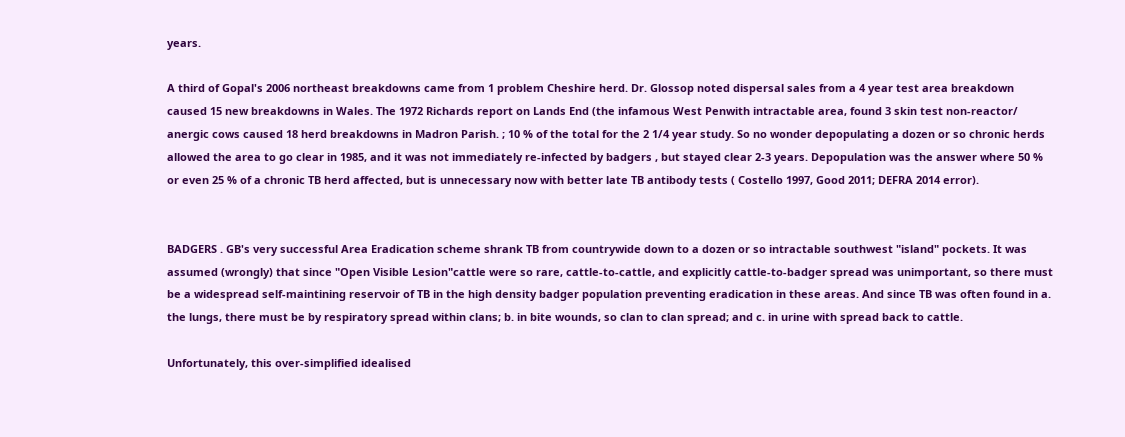years.

A third of Gopal's 2006 northeast breakdowns came from 1 problem Cheshire herd. Dr. Glossop noted dispersal sales from a 4 year test area breakdown caused 15 new breakdowns in Wales. The 1972 Richards report on Lands End (the infamous West Penwith intractable area, found 3 skin test non-reactor/ anergic cows caused 18 herd breakdowns in Madron Parish. ; 10 % of the total for the 2 1/4 year study. So no wonder depopulating a dozen or so chronic herds allowed the area to go clear in 1985, and it was not immediately re-infected by badgers , but stayed clear 2-3 years. Depopulation was the answer where 50 % or even 25 % of a chronic TB herd affected, but is unnecessary now with better late TB antibody tests ( Costello 1997, Good 2011; DEFRA 2014 error).


BADGERS . GB's very successful Area Eradication scheme shrank TB from countrywide down to a dozen or so intractable southwest "island" pockets. It was assumed (wrongly) that since "Open Visible Lesion"cattle were so rare, cattle-to-cattle, and explicitly cattle-to-badger spread was unimportant, so there must be a widespread self-maintining reservoir of TB in the high density badger population preventing eradication in these areas. And since TB was often found in a. the lungs, there must be by respiratory spread within clans; b. in bite wounds, so clan to clan spread; and c. in urine with spread back to cattle.

Unfortunately, this over-simplified idealised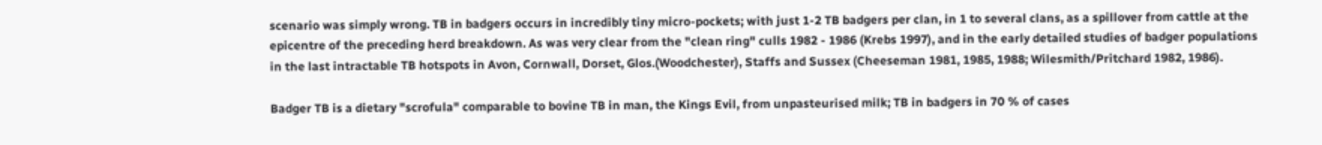scenario was simply wrong. TB in badgers occurs in incredibly tiny micro-pockets; with just 1-2 TB badgers per clan, in 1 to several clans, as a spillover from cattle at the epicentre of the preceding herd breakdown. As was very clear from the "clean ring" culls 1982 - 1986 (Krebs 1997), and in the early detailed studies of badger populations in the last intractable TB hotspots in Avon, Cornwall, Dorset, Glos.(Woodchester), Staffs and Sussex (Cheeseman 1981, 1985, 1988; Wilesmith/Pritchard 1982, 1986).

Badger TB is a dietary "scrofula" comparable to bovine TB in man, the Kings Evil, from unpasteurised milk; TB in badgers in 70 % of cases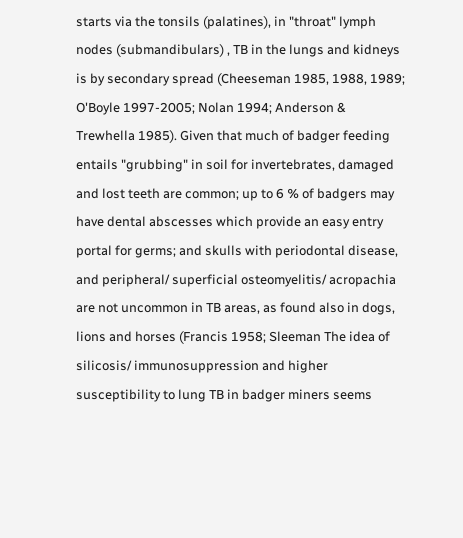starts via the tonsils (palatines), in "throat" lymph nodes (submandibulars) , TB in the lungs and kidneys is by secondary spread (Cheeseman 1985, 1988, 1989; O'Boyle 1997-2005; Nolan 1994; Anderson & Trewhella 1985). Given that much of badger feeding entails "grubbing" in soil for invertebrates, damaged and lost teeth are common; up to 6 % of badgers may have dental abscesses which provide an easy entry portal for germs; and skulls with periodontal disease, and peripheral/ superficial osteomyelitis/ acropachia are not uncommon in TB areas, as found also in dogs, lions and horses (Francis 1958; Sleeman The idea of silicosis/ immunosuppression and higher susceptibility to lung TB in badger miners seems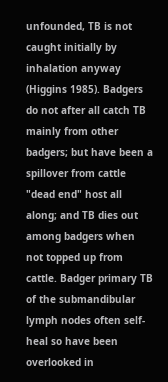unfounded, TB is not caught initially by inhalation anyway (Higgins 1985). Badgers do not after all catch TB mainly from other badgers; but have been a spillover from cattle "dead end" host all along; and TB dies out among badgers when not topped up from cattle. Badger primary TB of the submandibular lymph nodes often self-heal so have been overlooked in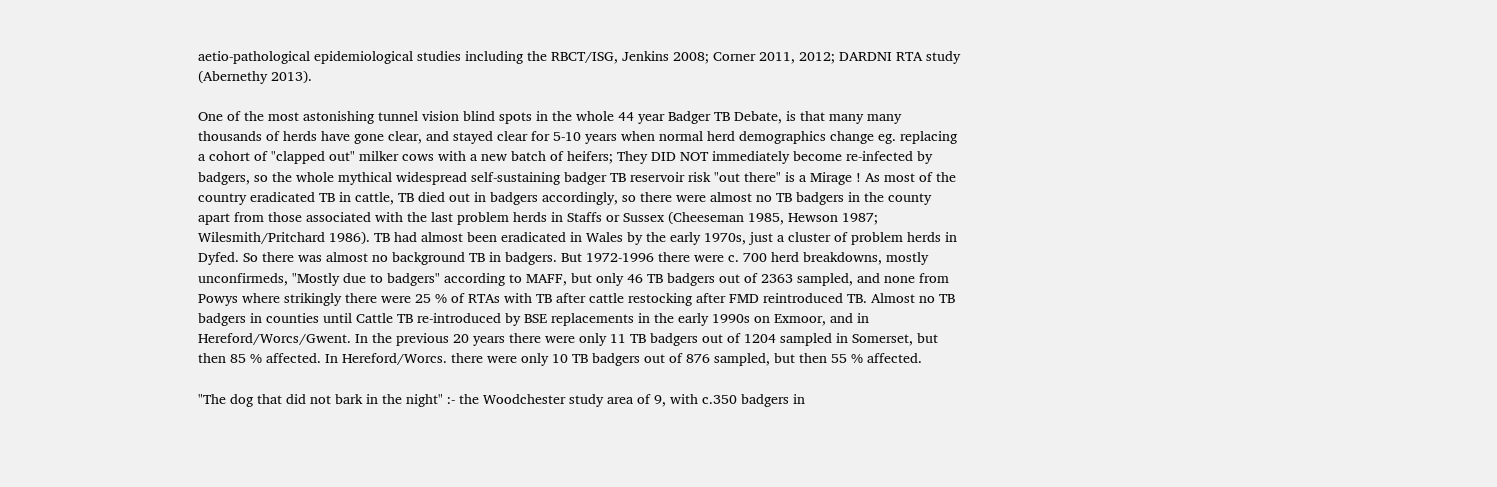aetio-pathological epidemiological studies including the RBCT/ISG, Jenkins 2008; Corner 2011, 2012; DARDNI RTA study (Abernethy 2013).

One of the most astonishing tunnel vision blind spots in the whole 44 year Badger TB Debate, is that many many thousands of herds have gone clear, and stayed clear for 5-10 years when normal herd demographics change eg. replacing a cohort of "clapped out" milker cows with a new batch of heifers; They DID NOT immediately become re-infected by badgers, so the whole mythical widespread self-sustaining badger TB reservoir risk "out there" is a Mirage ! As most of the country eradicated TB in cattle, TB died out in badgers accordingly, so there were almost no TB badgers in the county apart from those associated with the last problem herds in Staffs or Sussex (Cheeseman 1985, Hewson 1987; Wilesmith/Pritchard 1986). TB had almost been eradicated in Wales by the early 1970s, just a cluster of problem herds in Dyfed. So there was almost no background TB in badgers. But 1972-1996 there were c. 700 herd breakdowns, mostly unconfirmeds, "Mostly due to badgers" according to MAFF, but only 46 TB badgers out of 2363 sampled, and none from Powys where strikingly there were 25 % of RTAs with TB after cattle restocking after FMD reintroduced TB. Almost no TB badgers in counties until Cattle TB re-introduced by BSE replacements in the early 1990s on Exmoor, and in Hereford/Worcs/Gwent. In the previous 20 years there were only 11 TB badgers out of 1204 sampled in Somerset, but then 85 % affected. In Hereford/Worcs. there were only 10 TB badgers out of 876 sampled, but then 55 % affected.

"The dog that did not bark in the night" :- the Woodchester study area of 9, with c.350 badgers in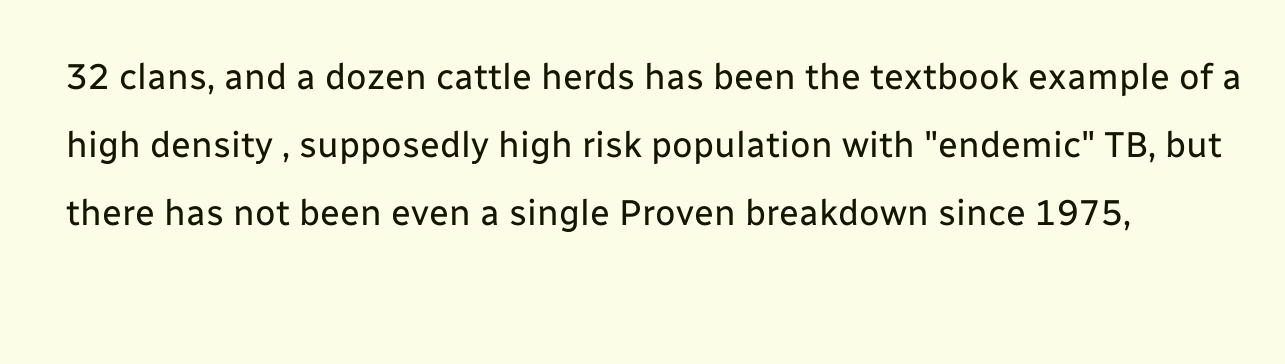32 clans, and a dozen cattle herds has been the textbook example of a high density , supposedly high risk population with "endemic" TB, but there has not been even a single Proven breakdown since 1975,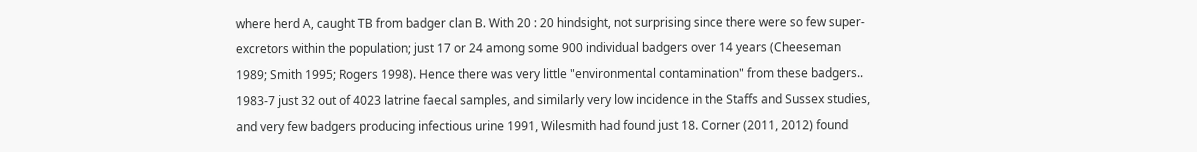where herd A, caught TB from badger clan B. With 20 : 20 hindsight, not surprising since there were so few super-excretors within the population; just 17 or 24 among some 900 individual badgers over 14 years (Cheeseman 1989; Smith 1995; Rogers 1998). Hence there was very little "environmental contamination" from these badgers.. 1983-7 just 32 out of 4023 latrine faecal samples, and similarly very low incidence in the Staffs and Sussex studies, and very few badgers producing infectious urine 1991, Wilesmith had found just 18. Corner (2011, 2012) found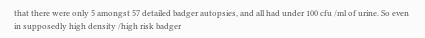that there were only 5 amongst 57 detailed badger autopsies, and all had under 100 cfu /ml of urine. So even in supposedly high density /high risk badger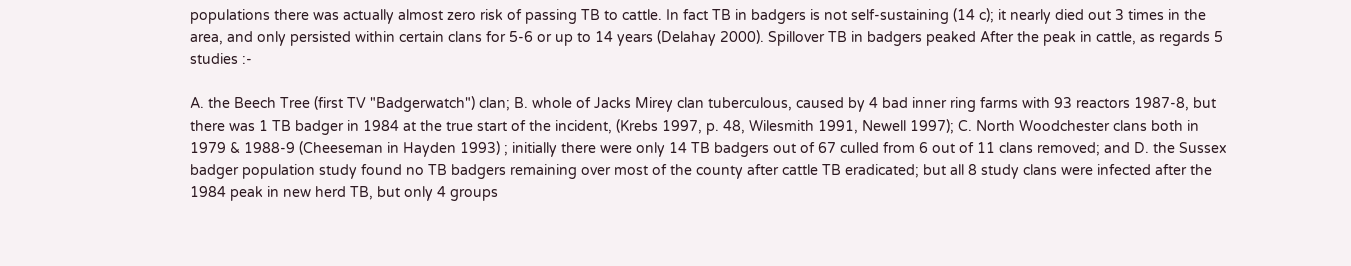populations there was actually almost zero risk of passing TB to cattle. In fact TB in badgers is not self-sustaining (14 c); it nearly died out 3 times in the area, and only persisted within certain clans for 5-6 or up to 14 years (Delahay 2000). Spillover TB in badgers peaked After the peak in cattle, as regards 5 studies :-

A. the Beech Tree (first TV "Badgerwatch") clan; B. whole of Jacks Mirey clan tuberculous, caused by 4 bad inner ring farms with 93 reactors 1987-8, but there was 1 TB badger in 1984 at the true start of the incident, (Krebs 1997, p. 48, Wilesmith 1991, Newell 1997); C. North Woodchester clans both in 1979 & 1988-9 (Cheeseman in Hayden 1993) ; initially there were only 14 TB badgers out of 67 culled from 6 out of 11 clans removed; and D. the Sussex badger population study found no TB badgers remaining over most of the county after cattle TB eradicated; but all 8 study clans were infected after the 1984 peak in new herd TB, but only 4 groups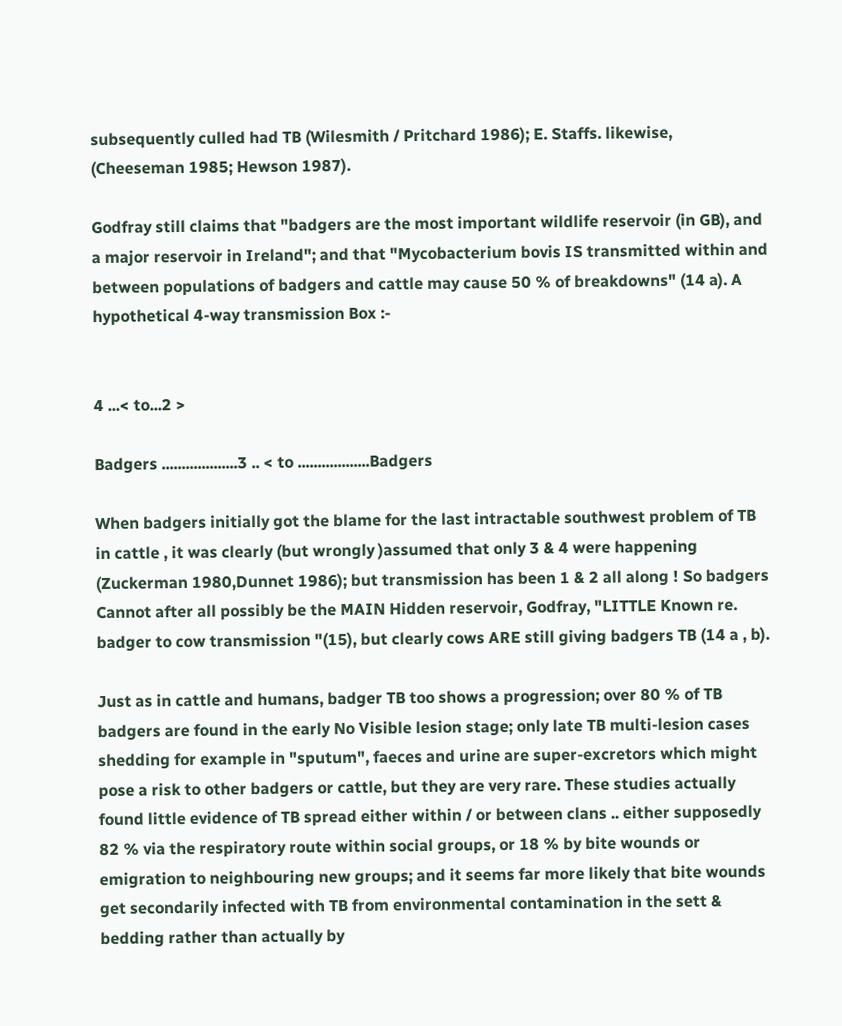subsequently culled had TB (Wilesmith / Pritchard 1986); E. Staffs. likewise, (Cheeseman 1985; Hewson 1987).

Godfray still claims that "badgers are the most important wildlife reservoir (in GB), and a major reservoir in Ireland"; and that "Mycobacterium bovis IS transmitted within and between populations of badgers and cattle may cause 50 % of breakdowns" (14 a). A hypothetical 4-way transmission Box :-


4 ...< to...2 >

Badgers ...................3 .. < to ..................Badgers

When badgers initially got the blame for the last intractable southwest problem of TB in cattle , it was clearly (but wrongly )assumed that only 3 & 4 were happening (Zuckerman 1980,Dunnet 1986); but transmission has been 1 & 2 all along ! So badgers Cannot after all possibly be the MAIN Hidden reservoir, Godfray, "LITTLE Known re. badger to cow transmission "(15), but clearly cows ARE still giving badgers TB (14 a , b).

Just as in cattle and humans, badger TB too shows a progression; over 80 % of TB badgers are found in the early No Visible lesion stage; only late TB multi-lesion cases shedding for example in "sputum", faeces and urine are super-excretors which might pose a risk to other badgers or cattle, but they are very rare. These studies actually found little evidence of TB spread either within / or between clans .. either supposedly 82 % via the respiratory route within social groups, or 18 % by bite wounds or emigration to neighbouring new groups; and it seems far more likely that bite wounds get secondarily infected with TB from environmental contamination in the sett & bedding rather than actually by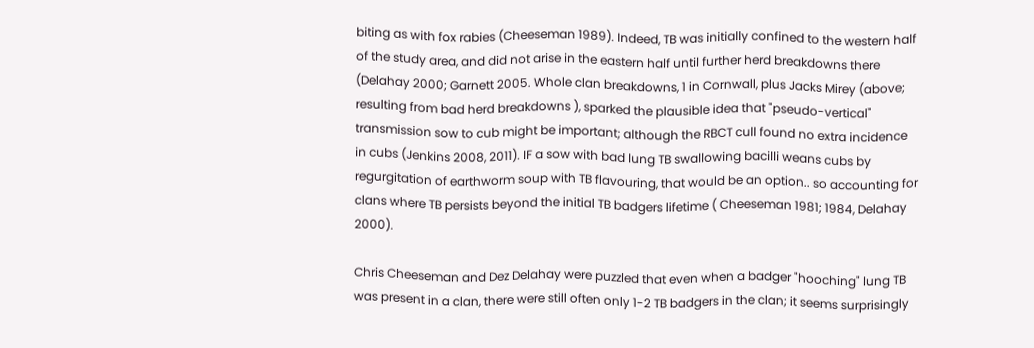biting as with fox rabies (Cheeseman 1989). Indeed, TB was initially confined to the western half of the study area, and did not arise in the eastern half until further herd breakdowns there (Delahay 2000; Garnett 2005. Whole clan breakdowns, 1 in Cornwall, plus Jacks Mirey (above; resulting from bad herd breakdowns ), sparked the plausible idea that "pseudo-vertical" transmission sow to cub might be important; although the RBCT cull found no extra incidence in cubs (Jenkins 2008, 2011). IF a sow with bad lung TB swallowing bacilli weans cubs by regurgitation of earthworm soup with TB flavouring, that would be an option.. so accounting for clans where TB persists beyond the initial TB badgers lifetime ( Cheeseman 1981; 1984, Delahay 2000).

Chris Cheeseman and Dez Delahay were puzzled that even when a badger "hooching" lung TB was present in a clan, there were still often only 1-2 TB badgers in the clan; it seems surprisingly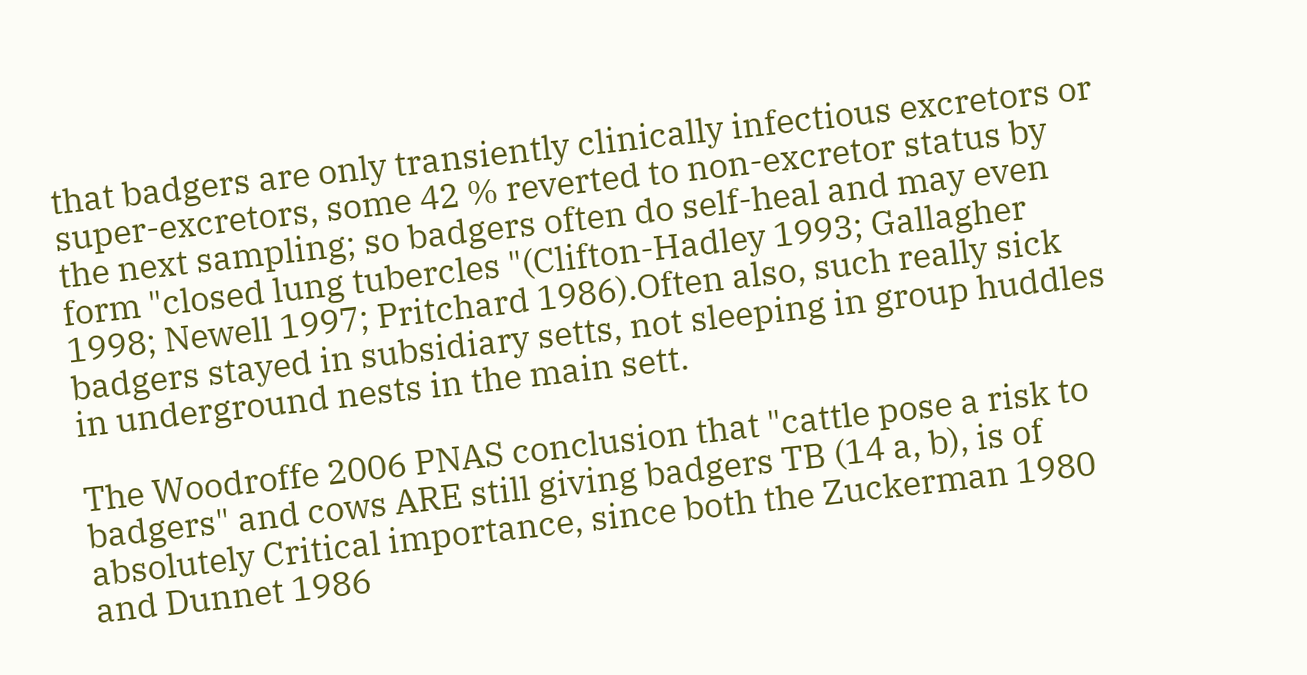that badgers are only transiently clinically infectious excretors or super-excretors, some 42 % reverted to non-excretor status by the next sampling; so badgers often do self-heal and may even form "closed lung tubercles "(Clifton-Hadley 1993; Gallagher 1998; Newell 1997; Pritchard 1986).Often also, such really sick badgers stayed in subsidiary setts, not sleeping in group huddles in underground nests in the main sett.

The Woodroffe 2006 PNAS conclusion that "cattle pose a risk to badgers" and cows ARE still giving badgers TB (14 a, b), is of absolutely Critical importance, since both the Zuckerman 1980 and Dunnet 1986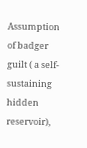Assumption of badger guilt ( a self-sustaining hidden reservoir),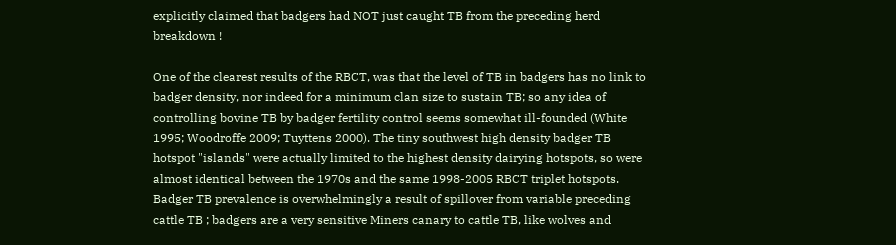explicitly claimed that badgers had NOT just caught TB from the preceding herd breakdown !

One of the clearest results of the RBCT, was that the level of TB in badgers has no link to badger density, nor indeed for a minimum clan size to sustain TB; so any idea of controlling bovine TB by badger fertility control seems somewhat ill-founded (White 1995; Woodroffe 2009; Tuyttens 2000). The tiny southwest high density badger TB hotspot "islands" were actually limited to the highest density dairying hotspots, so were almost identical between the 1970s and the same 1998-2005 RBCT triplet hotspots. Badger TB prevalence is overwhelmingly a result of spillover from variable preceding cattle TB ; badgers are a very sensitive Miners canary to cattle TB, like wolves and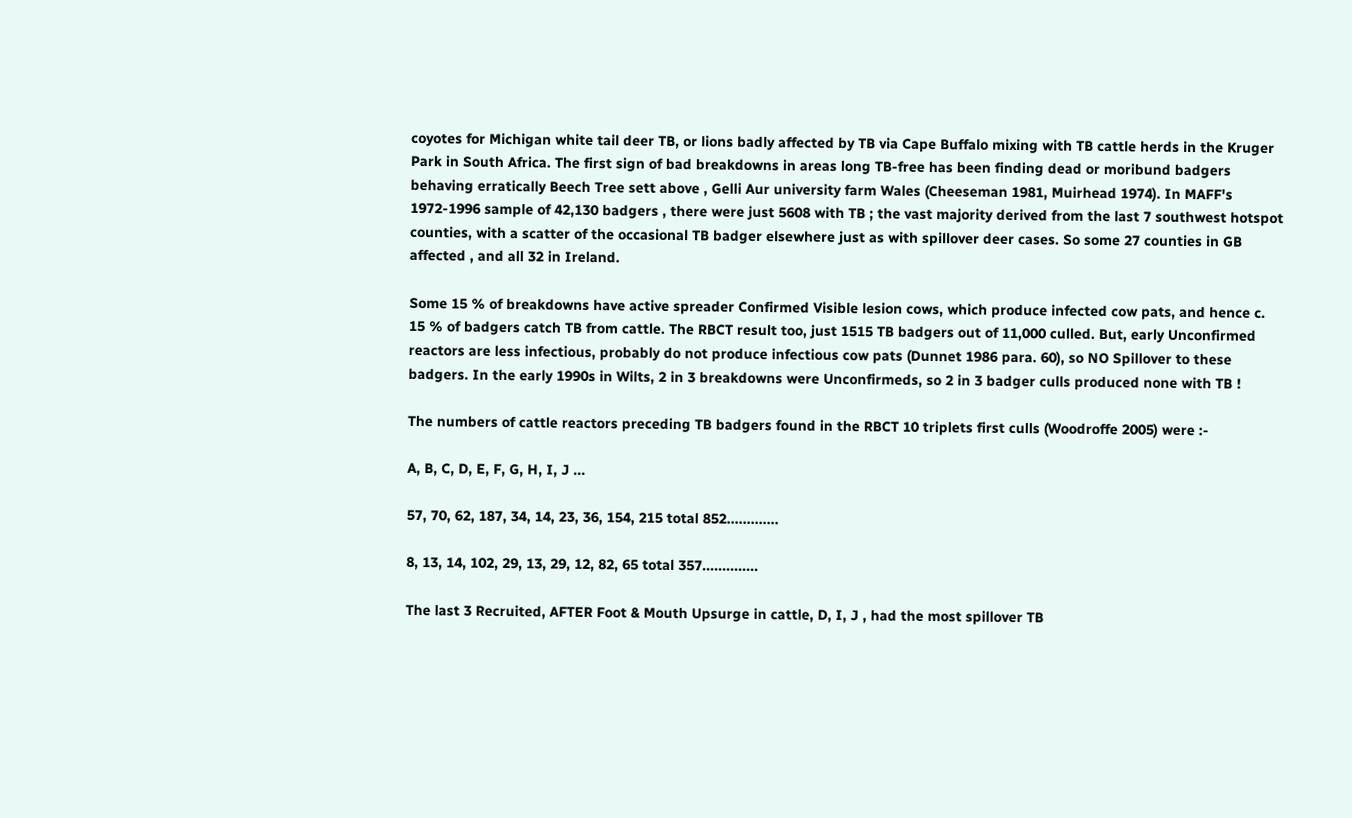coyotes for Michigan white tail deer TB, or lions badly affected by TB via Cape Buffalo mixing with TB cattle herds in the Kruger Park in South Africa. The first sign of bad breakdowns in areas long TB-free has been finding dead or moribund badgers behaving erratically Beech Tree sett above , Gelli Aur university farm Wales (Cheeseman 1981, Muirhead 1974). In MAFF's 1972-1996 sample of 42,130 badgers , there were just 5608 with TB ; the vast majority derived from the last 7 southwest hotspot counties, with a scatter of the occasional TB badger elsewhere just as with spillover deer cases. So some 27 counties in GB affected , and all 32 in Ireland.

Some 15 % of breakdowns have active spreader Confirmed Visible lesion cows, which produce infected cow pats, and hence c. 15 % of badgers catch TB from cattle. The RBCT result too, just 1515 TB badgers out of 11,000 culled. But, early Unconfirmed reactors are less infectious, probably do not produce infectious cow pats (Dunnet 1986 para. 60), so NO Spillover to these badgers. In the early 1990s in Wilts, 2 in 3 breakdowns were Unconfirmeds, so 2 in 3 badger culls produced none with TB !

The numbers of cattle reactors preceding TB badgers found in the RBCT 10 triplets first culls (Woodroffe 2005) were :-

A, B, C, D, E, F, G, H, I, J ...

57, 70, 62, 187, 34, 14, 23, 36, 154, 215 total 852.............

8, 13, 14, 102, 29, 13, 29, 12, 82, 65 total 357..............

The last 3 Recruited, AFTER Foot & Mouth Upsurge in cattle, D, I, J , had the most spillover TB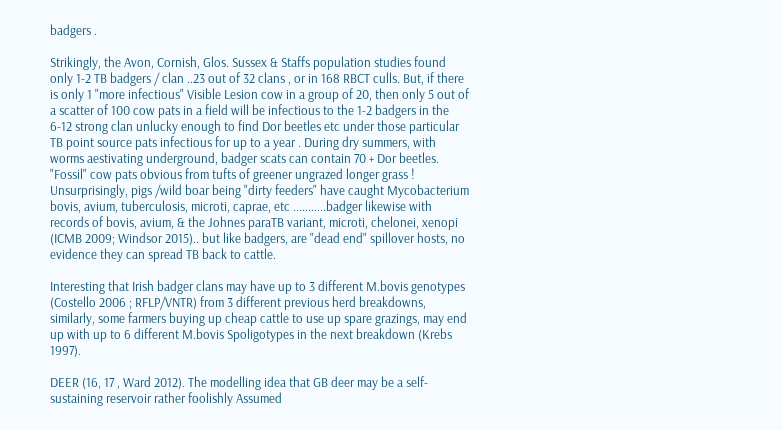badgers .

Strikingly, the Avon, Cornish, Glos. Sussex & Staffs population studies found only 1-2 TB badgers / clan ..23 out of 32 clans , or in 168 RBCT culls. But, if there is only 1 "more infectious" Visible Lesion cow in a group of 20, then only 5 out of a scatter of 100 cow pats in a field will be infectious to the 1-2 badgers in the 6-12 strong clan unlucky enough to find Dor beetles etc under those particular TB point source pats infectious for up to a year . During dry summers, with worms aestivating underground, badger scats can contain 70 + Dor beetles. "Fossil" cow pats obvious from tufts of greener ungrazed longer grass ! Unsurprisingly, pigs /wild boar being "dirty feeders" have caught Mycobacterium bovis, avium, tuberculosis, microti, caprae, etc ...........badger likewise with records of bovis, avium, & the Johnes paraTB variant, microti, chelonei, xenopi (ICMB 2009; Windsor 2015).. but like badgers, are "dead end" spillover hosts, no evidence they can spread TB back to cattle.

Interesting that Irish badger clans may have up to 3 different M.bovis genotypes (Costello 2006 ; RFLP/VNTR) from 3 different previous herd breakdowns, similarly, some farmers buying up cheap cattle to use up spare grazings, may end up with up to 6 different M.bovis Spoligotypes in the next breakdown (Krebs 1997).

DEER (16, 17 , Ward 2012). The modelling idea that GB deer may be a self-sustaining reservoir rather foolishly Assumed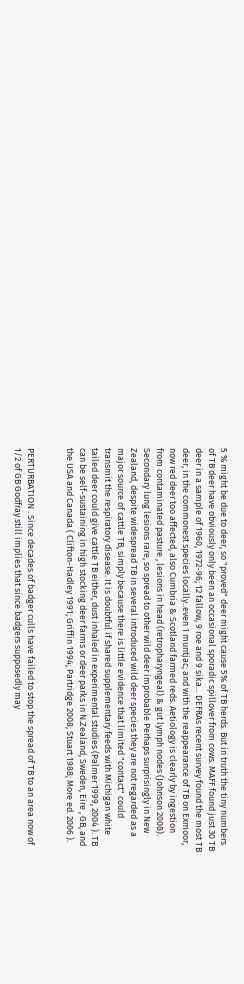5 % might be due to deer, so "proved" deer might cause 5% of TB herds. But in truth the tiny numbers of TB deer have obviously only been an occasional sporadic spillover from cows. MAFF found just 30 TB deer in a sample of 1960, 1972-96; 12 fallow, 9 roe and 9 sika... DEFRAs recent survey found the most TB deer, in the commonest species locally..even 1 muntjac; and with the reappearance of TB on Exmoor, now red deer too affected, also Cumbria & Scotland farmed reds. Aetiology is clearly by ingestion from contaminated pasture , lesions in head (retropharyngeal) & gut lymph nodes (Johnson 2008). Secondary lung lesions rare, so spread to other wild deer improbable Perhaps surprisingly in New Zealand, despite widespread TB in several introduced wild deer species they are not regarded as a major source of cattle TB, simply because there is little evidence that limited "contact" could transmit the respiratory disease. It is doubtful if shared supplementary feeds with Michigan white tailed deer could give cattle TB either, dust inhaled in experimental studies (Palmer 1999, 2004 ). TB can be self-sustaining in high stocking deer farms or deer parks in N.Zealand, Sweden, Eire , GB, and the USA and Canada ( Clifton-Hadley 1991; Griffin 1994; Partridge 2008; Stuart 1988; More ed. 2006 ).


PERTURBATION . Since decades of badger culls have failed to stop the spread of TB to an area now of 1/2 of GB Godfray still implies that since badgers supposedly may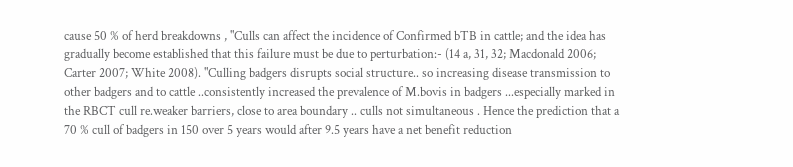cause 50 % of herd breakdowns , "Culls can affect the incidence of Confirmed bTB in cattle; and the idea has gradually become established that this failure must be due to perturbation:- (14 a, 31, 32; Macdonald 2006; Carter 2007; White 2008). "Culling badgers disrupts social structure.. so increasing disease transmission to other badgers and to cattle ..consistently increased the prevalence of M.bovis in badgers ...especially marked in the RBCT cull re.weaker barriers, close to area boundary .. culls not simultaneous . Hence the prediction that a 70 % cull of badgers in 150 over 5 years would after 9.5 years have a net benefit reduction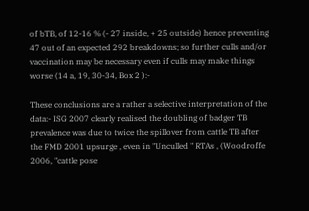of bTB, of 12-16 % (- 27 inside, + 25 outside) hence preventing 47 out of an expected 292 breakdowns; so further culls and/or vaccination may be necessary even if culls may make things worse (14 a, 19, 30-34, Box 2 ):-

These conclusions are a rather a selective interpretation of the data:- ISG 2007 clearly realised the doubling of badger TB prevalence was due to twice the spillover from cattle TB after the FMD 2001 upsurge , even in "Unculled " RTAs , (Woodroffe 2006, "cattle pose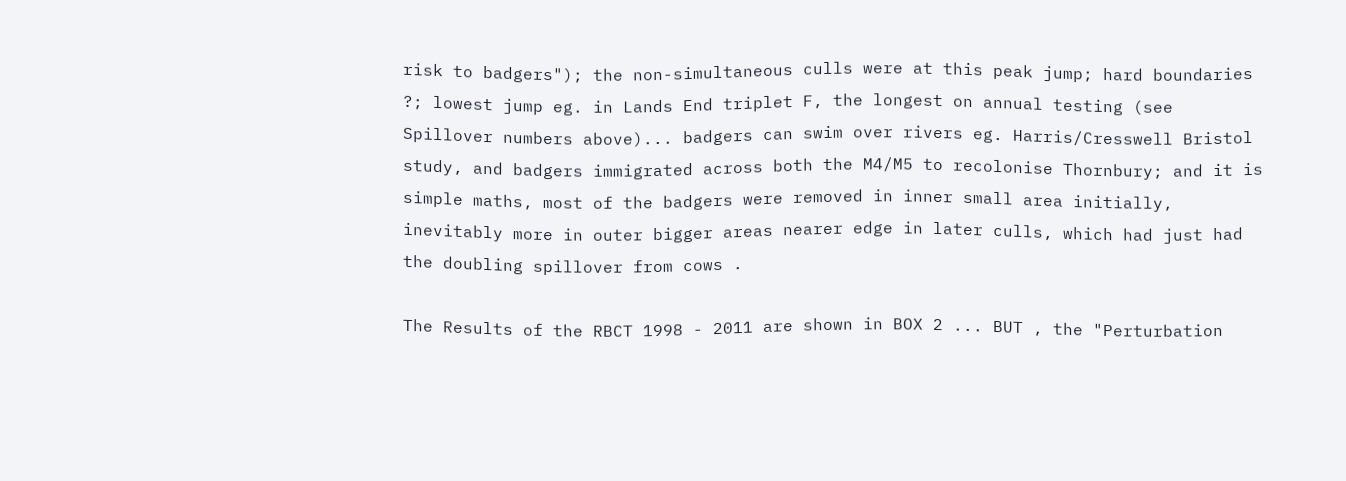risk to badgers"); the non-simultaneous culls were at this peak jump; hard boundaries ?; lowest jump eg. in Lands End triplet F, the longest on annual testing (see Spillover numbers above)... badgers can swim over rivers eg. Harris/Cresswell Bristol study, and badgers immigrated across both the M4/M5 to recolonise Thornbury; and it is simple maths, most of the badgers were removed in inner small area initially, inevitably more in outer bigger areas nearer edge in later culls, which had just had the doubling spillover from cows .

The Results of the RBCT 1998 - 2011 are shown in BOX 2 ... BUT , the "Perturbation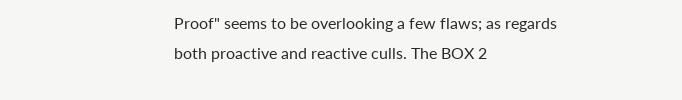Proof" seems to be overlooking a few flaws; as regards both proactive and reactive culls. The BOX 2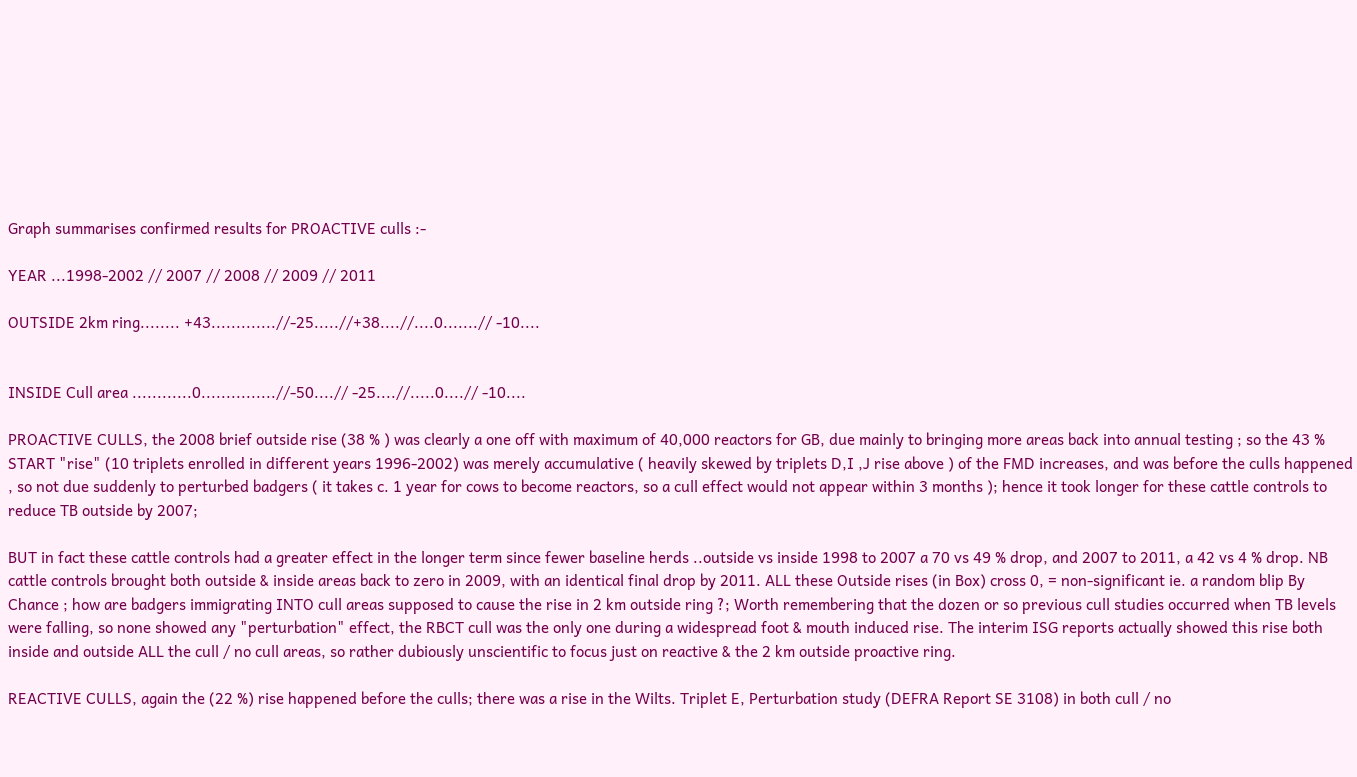Graph summarises confirmed results for PROACTIVE culls :-

YEAR ...1998-2002 // 2007 // 2008 // 2009 // 2011

OUTSIDE 2km ring........ +43.............//-25.....//+38....//....0.......// -10....


INSIDE Cull area ............0...............//-50....// -25....//.....0....// -10....

PROACTIVE CULLS, the 2008 brief outside rise (38 % ) was clearly a one off with maximum of 40,000 reactors for GB, due mainly to bringing more areas back into annual testing ; so the 43 % START "rise" (10 triplets enrolled in different years 1996-2002) was merely accumulative ( heavily skewed by triplets D,I ,J rise above ) of the FMD increases, and was before the culls happened , so not due suddenly to perturbed badgers ( it takes c. 1 year for cows to become reactors, so a cull effect would not appear within 3 months ); hence it took longer for these cattle controls to reduce TB outside by 2007;

BUT in fact these cattle controls had a greater effect in the longer term since fewer baseline herds ..outside vs inside 1998 to 2007 a 70 vs 49 % drop, and 2007 to 2011, a 42 vs 4 % drop. NB cattle controls brought both outside & inside areas back to zero in 2009, with an identical final drop by 2011. ALL these Outside rises (in Box) cross 0, = non-significant ie. a random blip By Chance ; how are badgers immigrating INTO cull areas supposed to cause the rise in 2 km outside ring ?; Worth remembering that the dozen or so previous cull studies occurred when TB levels were falling, so none showed any "perturbation" effect, the RBCT cull was the only one during a widespread foot & mouth induced rise. The interim ISG reports actually showed this rise both inside and outside ALL the cull / no cull areas, so rather dubiously unscientific to focus just on reactive & the 2 km outside proactive ring.

REACTIVE CULLS, again the (22 %) rise happened before the culls; there was a rise in the Wilts. Triplet E, Perturbation study (DEFRA Report SE 3108) in both cull / no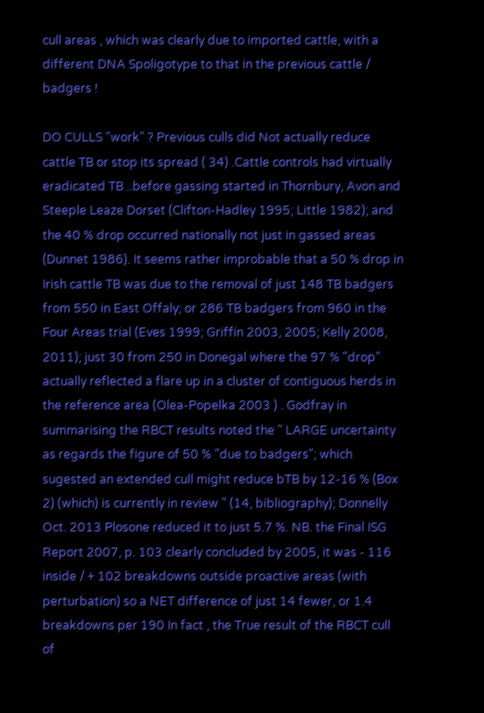cull areas , which was clearly due to imported cattle, with a different DNA Spoligotype to that in the previous cattle / badgers !

DO CULLS "work" ? Previous culls did Not actually reduce cattle TB or stop its spread ( 34) .Cattle controls had virtually eradicated TB ..before gassing started in Thornbury, Avon and Steeple Leaze Dorset (Clifton-Hadley 1995; Little 1982); and the 40 % drop occurred nationally not just in gassed areas (Dunnet 1986). It seems rather improbable that a 50 % drop in Irish cattle TB was due to the removal of just 148 TB badgers from 550 in East Offaly; or 286 TB badgers from 960 in the Four Areas trial (Eves 1999; Griffin 2003, 2005; Kelly 2008, 2011); just 30 from 250 in Donegal where the 97 % "drop" actually reflected a flare up in a cluster of contiguous herds in the reference area (Olea-Popelka 2003 ) . Godfray in summarising the RBCT results noted the " LARGE uncertainty as regards the figure of 50 % "due to badgers"; which sugested an extended cull might reduce bTB by 12-16 % (Box 2) (which) is currently in review " (14, bibliography); Donnelly Oct. 2013 Plosone reduced it to just 5.7 %. NB. the Final ISG Report 2007, p. 103 clearly concluded by 2005, it was - 116 inside / + 102 breakdowns outside proactive areas (with perturbation) so a NET difference of just 14 fewer, or 1.4 breakdowns per 190 In fact , the True result of the RBCT cull of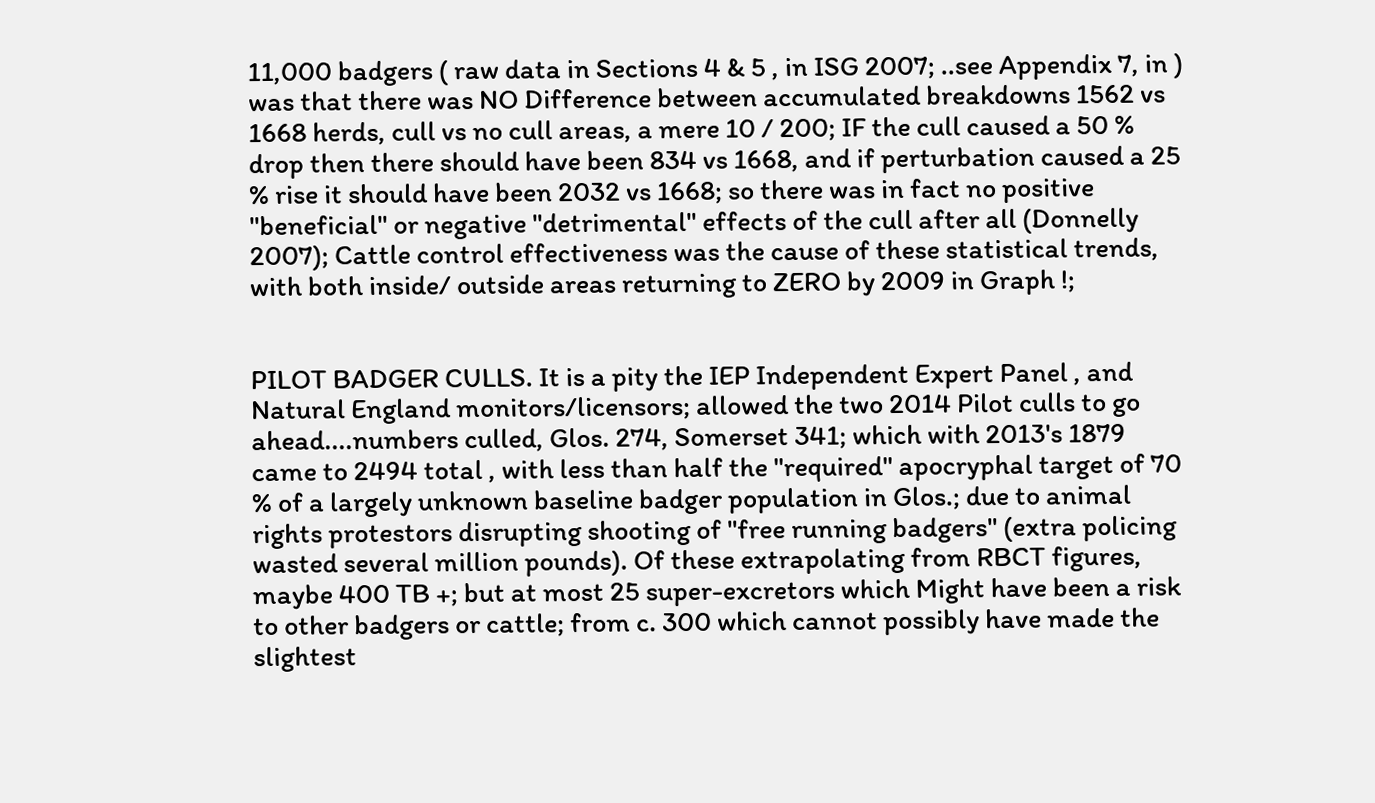11,000 badgers ( raw data in Sections 4 & 5 , in ISG 2007; ..see Appendix 7, in ) was that there was NO Difference between accumulated breakdowns 1562 vs 1668 herds, cull vs no cull areas, a mere 10 / 200; IF the cull caused a 50 % drop then there should have been 834 vs 1668, and if perturbation caused a 25 % rise it should have been 2032 vs 1668; so there was in fact no positive "beneficial" or negative "detrimental" effects of the cull after all (Donnelly 2007); Cattle control effectiveness was the cause of these statistical trends, with both inside/ outside areas returning to ZERO by 2009 in Graph !;


PILOT BADGER CULLS. It is a pity the IEP Independent Expert Panel , and Natural England monitors/licensors; allowed the two 2014 Pilot culls to go ahead....numbers culled, Glos. 274, Somerset 341; which with 2013's 1879 came to 2494 total , with less than half the "required" apocryphal target of 70 % of a largely unknown baseline badger population in Glos.; due to animal rights protestors disrupting shooting of "free running badgers" (extra policing wasted several million pounds). Of these extrapolating from RBCT figures, maybe 400 TB +; but at most 25 super-excretors which Might have been a risk to other badgers or cattle; from c. 300 which cannot possibly have made the slightest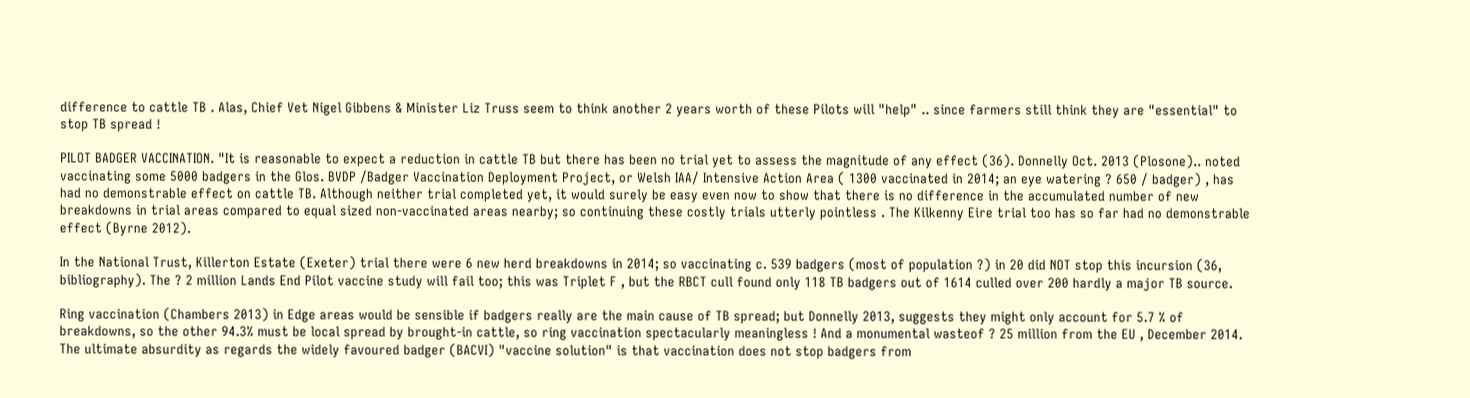difference to cattle TB . Alas, Chief Vet Nigel Gibbens & Minister Liz Truss seem to think another 2 years worth of these Pilots will "help" .. since farmers still think they are "essential" to stop TB spread !

PILOT BADGER VACCINATION. "It is reasonable to expect a reduction in cattle TB but there has been no trial yet to assess the magnitude of any effect (36). Donnelly Oct. 2013 (Plosone).. noted vaccinating some 5000 badgers in the Glos. BVDP /Badger Vaccination Deployment Project, or Welsh IAA/ Intensive Action Area ( 1300 vaccinated in 2014; an eye watering ? 650 / badger) , has had no demonstrable effect on cattle TB. Although neither trial completed yet, it would surely be easy even now to show that there is no difference in the accumulated number of new breakdowns in trial areas compared to equal sized non-vaccinated areas nearby; so continuing these costly trials utterly pointless . The Kilkenny Eire trial too has so far had no demonstrable effect (Byrne 2012).

In the National Trust, Killerton Estate (Exeter) trial there were 6 new herd breakdowns in 2014; so vaccinating c. 539 badgers (most of population ?) in 20 did NOT stop this incursion (36, bibliography). The ? 2 million Lands End Pilot vaccine study will fail too; this was Triplet F , but the RBCT cull found only 118 TB badgers out of 1614 culled over 200 hardly a major TB source.

Ring vaccination (Chambers 2013) in Edge areas would be sensible if badgers really are the main cause of TB spread; but Donnelly 2013, suggests they might only account for 5.7 % of breakdowns, so the other 94.3% must be local spread by brought-in cattle, so ring vaccination spectacularly meaningless ! And a monumental wasteof ? 25 million from the EU , December 2014. The ultimate absurdity as regards the widely favoured badger (BACVI) "vaccine solution" is that vaccination does not stop badgers from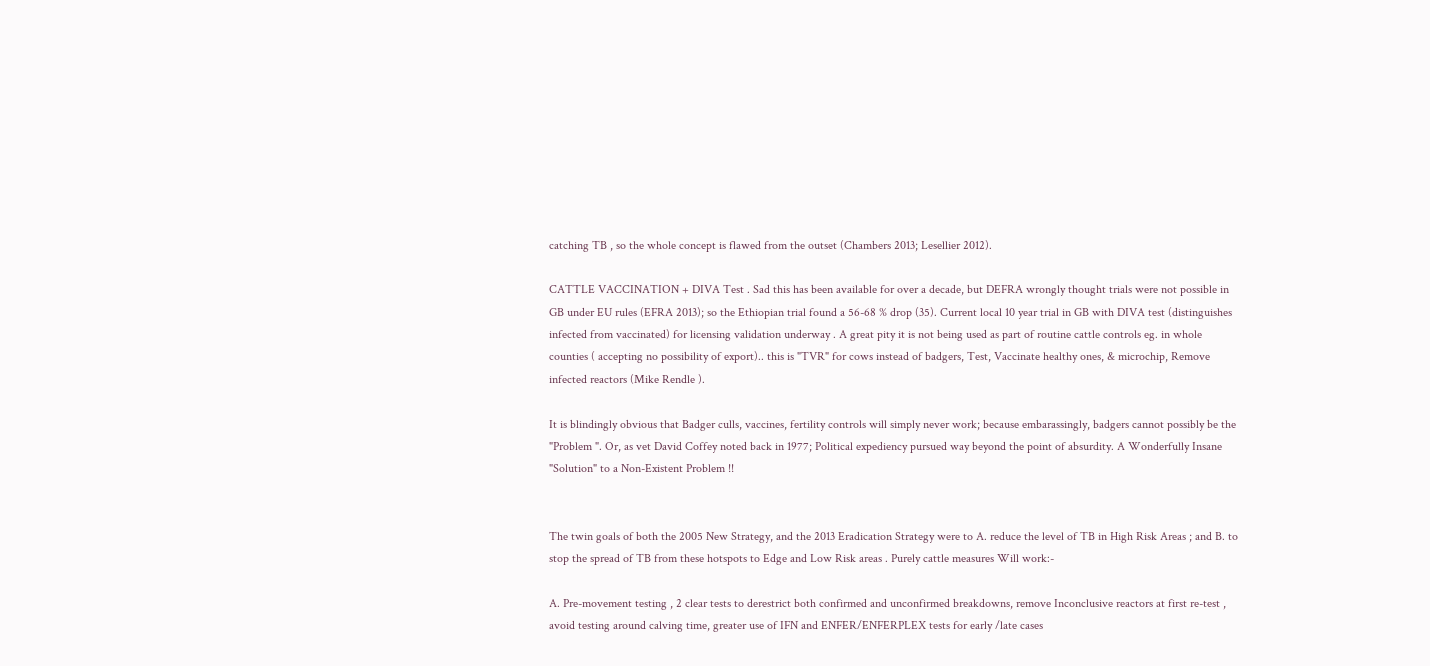catching TB , so the whole concept is flawed from the outset (Chambers 2013; Lesellier 2012).

CATTLE VACCINATION + DIVA Test . Sad this has been available for over a decade, but DEFRA wrongly thought trials were not possible in GB under EU rules (EFRA 2013); so the Ethiopian trial found a 56-68 % drop (35). Current local 10 year trial in GB with DIVA test (distinguishes infected from vaccinated) for licensing validation underway . A great pity it is not being used as part of routine cattle controls eg. in whole counties ( accepting no possibility of export).. this is "TVR" for cows instead of badgers, Test, Vaccinate healthy ones, & microchip, Remove infected reactors (Mike Rendle ).

It is blindingly obvious that Badger culls, vaccines, fertility controls will simply never work; because embarassingly, badgers cannot possibly be the "Problem ". Or, as vet David Coffey noted back in 1977; Political expediency pursued way beyond the point of absurdity. A Wonderfully Insane "Solution" to a Non-Existent Problem !!


The twin goals of both the 2005 New Strategy, and the 2013 Eradication Strategy were to A. reduce the level of TB in High Risk Areas ; and B. to stop the spread of TB from these hotspots to Edge and Low Risk areas . Purely cattle measures Will work:-

A. Pre-movement testing , 2 clear tests to derestrict both confirmed and unconfirmed breakdowns, remove Inconclusive reactors at first re-test , avoid testing around calving time, greater use of IFN and ENFER/ENFERPLEX tests for early /late cases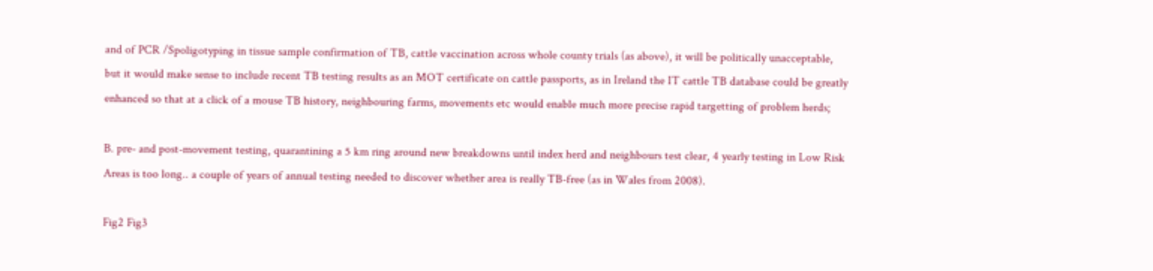and of PCR /Spoligotyping in tissue sample confirmation of TB, cattle vaccination across whole county trials (as above), it will be politically unacceptable, but it would make sense to include recent TB testing results as an MOT certificate on cattle passports, as in Ireland the IT cattle TB database could be greatly enhanced so that at a click of a mouse TB history, neighbouring farms, movements etc would enable much more precise rapid targetting of problem herds;

B. pre- and post-movement testing, quarantining a 5 km ring around new breakdowns until index herd and neighbours test clear, 4 yearly testing in Low Risk Areas is too long.. a couple of years of annual testing needed to discover whether area is really TB-free (as in Wales from 2008).

Fig2 Fig3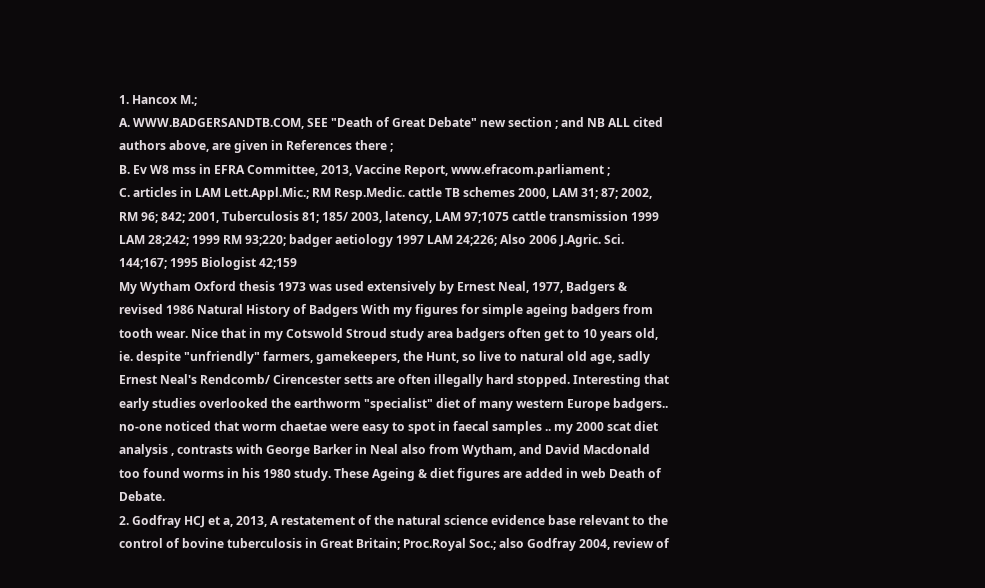1. Hancox M.;
A. WWW.BADGERSANDTB.COM, SEE "Death of Great Debate" new section ; and NB ALL cited authors above, are given in References there ;
B. Ev W8 mss in EFRA Committee, 2013, Vaccine Report, www.efracom.parliament ;
C. articles in LAM Lett.Appl.Mic.; RM Resp.Medic. cattle TB schemes 2000, LAM 31; 87; 2002, RM 96; 842; 2001, Tuberculosis 81; 185/ 2003, latency, LAM 97;1075 cattle transmission 1999 LAM 28;242; 1999 RM 93;220; badger aetiology 1997 LAM 24;226; Also 2006 J.Agric. Sci. 144;167; 1995 Biologist 42;159
My Wytham Oxford thesis 1973 was used extensively by Ernest Neal, 1977, Badgers & revised 1986 Natural History of Badgers With my figures for simple ageing badgers from tooth wear. Nice that in my Cotswold Stroud study area badgers often get to 10 years old, ie. despite "unfriendly" farmers, gamekeepers, the Hunt, so live to natural old age, sadly Ernest Neal's Rendcomb/ Cirencester setts are often illegally hard stopped. Interesting that early studies overlooked the earthworm "specialist" diet of many western Europe badgers.. no-one noticed that worm chaetae were easy to spot in faecal samples .. my 2000 scat diet analysis , contrasts with George Barker in Neal also from Wytham, and David Macdonald too found worms in his 1980 study. These Ageing & diet figures are added in web Death of Debate.
2. Godfray HCJ et a, 2013, A restatement of the natural science evidence base relevant to the control of bovine tuberculosis in Great Britain; Proc.Royal Soc.; also Godfray 2004, review of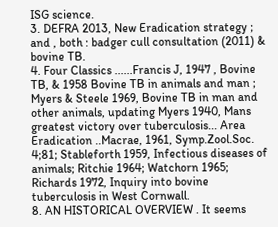ISG science.
3. DEFRA 2013, New Eradication strategy ; and , both : badger cull consultation (2011) & bovine TB.
4. Four Classics ......Francis J, 1947 , Bovine TB, & 1958 Bovine TB in animals and man ; Myers & Steele 1969, Bovine TB in man and other animals, updating Myers 1940, Mans greatest victory over tuberculosis... Area Eradication ..Macrae, 1961, Symp.Zool.Soc. 4;81; Stableforth 1959, Infectious diseases of animals; Ritchie 1964; Watchorn 1965; Richards 1972, Inquiry into bovine tuberculosis in West Cornwall.
8. AN HISTORICAL OVERVIEW . It seems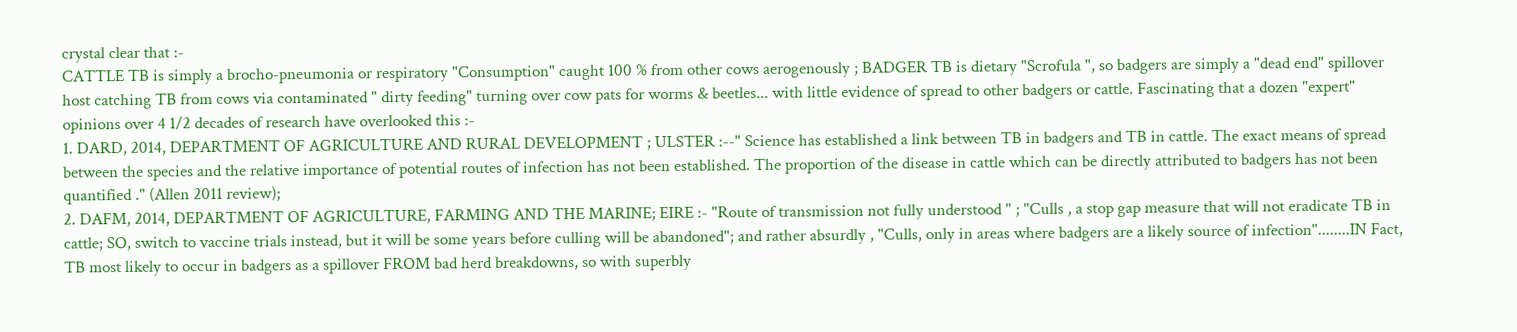crystal clear that :-
CATTLE TB is simply a brocho-pneumonia or respiratory "Consumption" caught 100 % from other cows aerogenously ; BADGER TB is dietary "Scrofula ", so badgers are simply a "dead end" spillover host catching TB from cows via contaminated " dirty feeding" turning over cow pats for worms & beetles... with little evidence of spread to other badgers or cattle. Fascinating that a dozen "expert" opinions over 4 1/2 decades of research have overlooked this :-
1. DARD, 2014, DEPARTMENT OF AGRICULTURE AND RURAL DEVELOPMENT ; ULSTER :--" Science has established a link between TB in badgers and TB in cattle. The exact means of spread between the species and the relative importance of potential routes of infection has not been established. The proportion of the disease in cattle which can be directly attributed to badgers has not been quantified ." (Allen 2011 review);
2. DAFM, 2014, DEPARTMENT OF AGRICULTURE, FARMING AND THE MARINE; EIRE :- "Route of transmission not fully understood " ; "Culls , a stop gap measure that will not eradicate TB in cattle; SO, switch to vaccine trials instead, but it will be some years before culling will be abandoned"; and rather absurdly , "Culls, only in areas where badgers are a likely source of infection"........IN Fact, TB most likely to occur in badgers as a spillover FROM bad herd breakdowns, so with superbly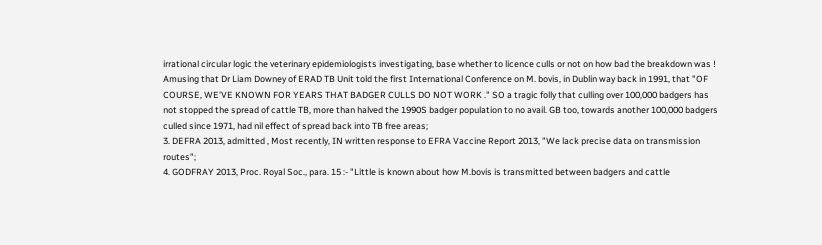irrational circular logic the veterinary epidemiologists investigating, base whether to licence culls or not on how bad the breakdown was !
Amusing that Dr Liam Downey of ERAD TB Unit told the first International Conference on M. bovis, in Dublin way back in 1991, that "OF COURSE, WE'VE KNOWN FOR YEARS THAT BADGER CULLS DO NOT WORK ." SO a tragic folly that culling over 100,000 badgers has not stopped the spread of cattle TB, more than halved the 1990S badger population to no avail. GB too, towards another 100,000 badgers culled since 1971, had nil effect of spread back into TB free areas;
3. DEFRA 2013, admitted , Most recently, IN written response to EFRA Vaccine Report 2013, "We lack precise data on transmission routes";
4. GODFRAY 2013, Proc. Royal Soc., para. 15 :- "Little is known about how M.bovis is transmitted between badgers and cattle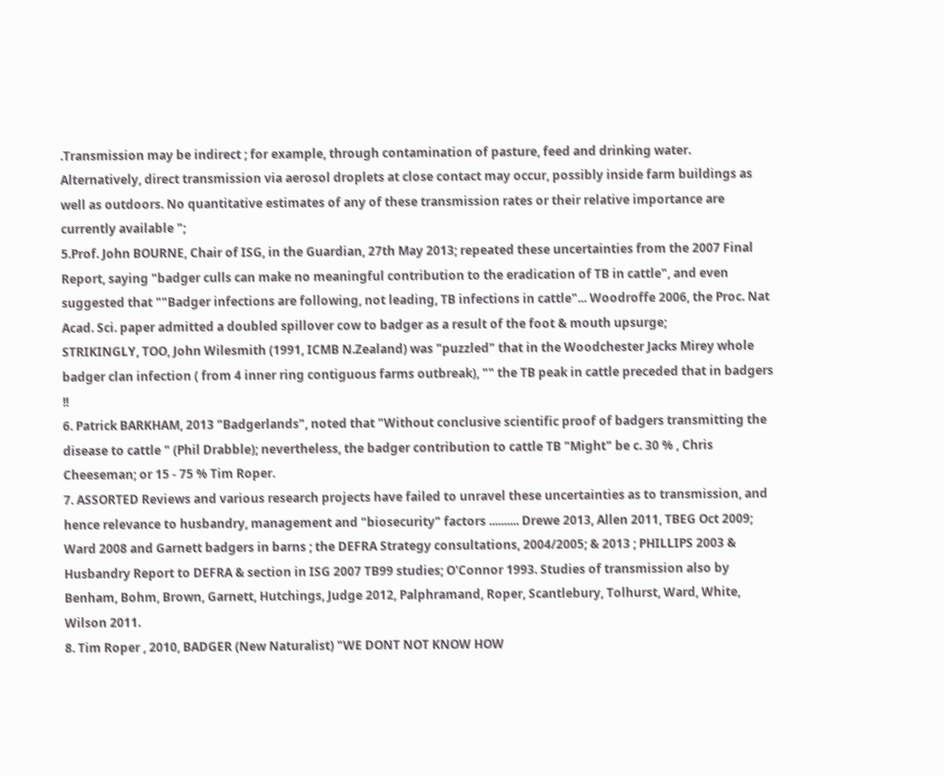.Transmission may be indirect ; for example, through contamination of pasture, feed and drinking water. Alternatively, direct transmission via aerosol droplets at close contact may occur, possibly inside farm buildings as well as outdoors. No quantitative estimates of any of these transmission rates or their relative importance are currently available ";
5.Prof. John BOURNE, Chair of ISG, in the Guardian, 27th May 2013; repeated these uncertainties from the 2007 Final Report, saying "badger culls can make no meaningful contribution to the eradication of TB in cattle", and even suggested that ""Badger infections are following, not leading, TB infections in cattle"... Woodroffe 2006, the Proc. Nat Acad. Sci. paper admitted a doubled spillover cow to badger as a result of the foot & mouth upsurge;
STRIKINGLY, TOO, John Wilesmith (1991, ICMB N.Zealand) was "puzzled" that in the Woodchester Jacks Mirey whole badger clan infection ( from 4 inner ring contiguous farms outbreak), "" the TB peak in cattle preceded that in badgers !!
6. Patrick BARKHAM, 2013 "Badgerlands", noted that "Without conclusive scientific proof of badgers transmitting the disease to cattle " (Phil Drabble); nevertheless, the badger contribution to cattle TB "Might" be c. 30 % , Chris Cheeseman; or 15 - 75 % Tim Roper.
7. ASSORTED Reviews and various research projects have failed to unravel these uncertainties as to transmission, and hence relevance to husbandry, management and "biosecurity" factors .......... Drewe 2013, Allen 2011, TBEG Oct 2009; Ward 2008 and Garnett badgers in barns ; the DEFRA Strategy consultations, 2004/2005; & 2013 ; PHILLIPS 2003 & Husbandry Report to DEFRA & section in ISG 2007 TB99 studies; O'Connor 1993. Studies of transmission also by Benham, Bohm, Brown, Garnett, Hutchings, Judge 2012, Palphramand, Roper, Scantlebury, Tolhurst, Ward, White, Wilson 2011.
8. Tim Roper , 2010, BADGER (New Naturalist) "WE DONT NOT KNOW HOW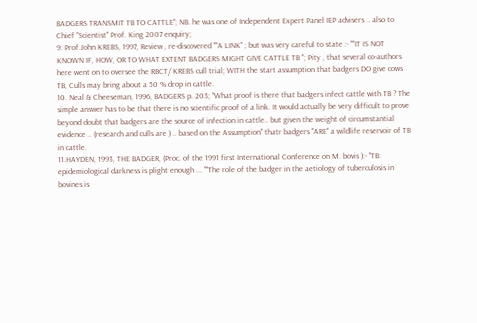BADGERS TRANSMIT TB TO CATTLE"; NB. he was one of Independent Expert Panel IEP advisers .. also to Chief "Scientist" Prof. King 2007 enquiry;
9. Prof.John KREBS, 1997, Review , re-discovered ""A LINK" ; but was very careful to state :- ""IT IS NOT KNOWN IF, HOW, OR TO WHAT EXTENT BADGERS MIGHT GIVE CATTLE TB "; Pity , that several co-authors here went on to oversee the RBCT/ KREBS cull trial; WITH the start assumption that badgers DO give cows TB, Culls may bring about a 50 % drop in cattle.
10. Neal & Cheeseman, 1996, BADGERS p. 203; "What proof is there that badgers infect cattle with TB ? The simple answer has to be that there is no scientific proof of a link. It would actually be very difficult to prove beyond doubt that badgers are the source of infection in cattle.. but given the weight of circumstantial evidence .. (research and culls are ) .. based on the Assumption" thatr badgers "ARE" a wildlife reservoir of TB in cattle.
11.HAYDEN, 1993, THE BADGER, (Proc. of the 1991 first International Conference on M. bovis ):- "TB: epidemiological darkness is plight enough ... ""The role of the badger in the aetiology of tuberculosis in bovines is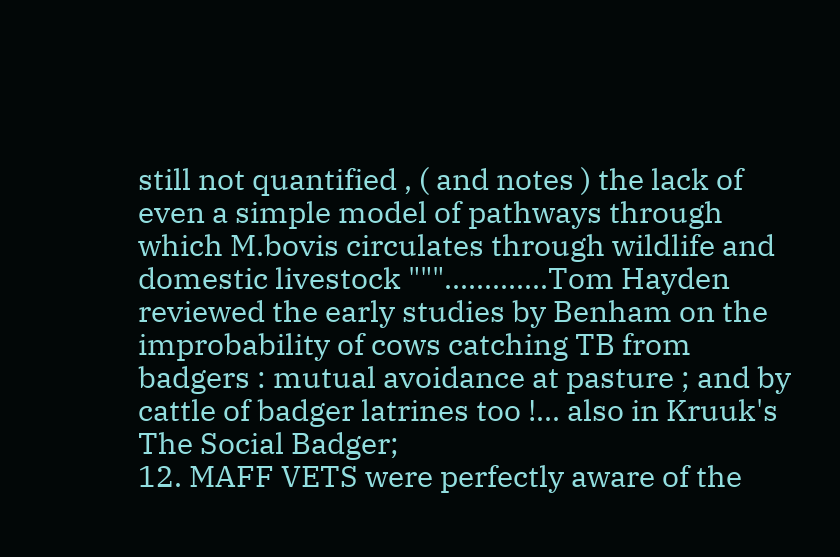still not quantified , ( and notes ) the lack of even a simple model of pathways through which M.bovis circulates through wildlife and domestic livestock """.............Tom Hayden reviewed the early studies by Benham on the improbability of cows catching TB from badgers : mutual avoidance at pasture ; and by cattle of badger latrines too !... also in Kruuk's The Social Badger;
12. MAFF VETS were perfectly aware of the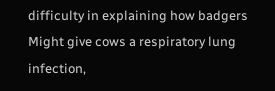difficulty in explaining how badgers Might give cows a respiratory lung infection,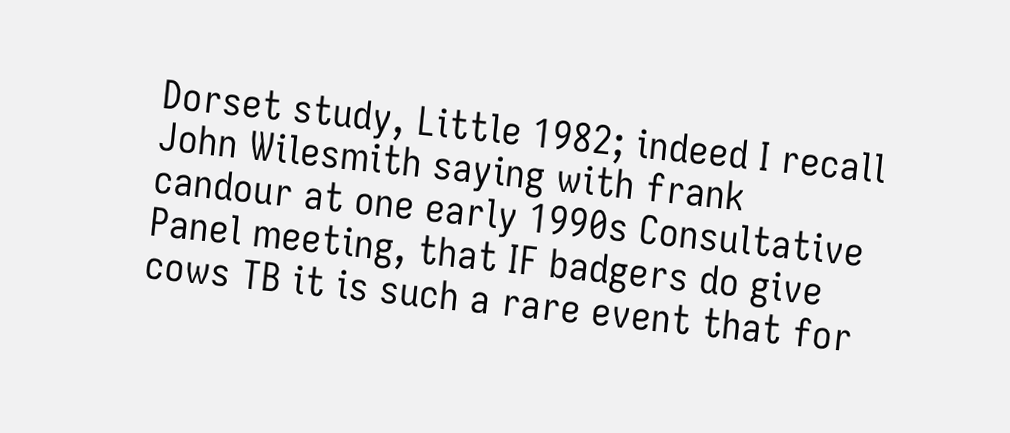Dorset study, Little 1982; indeed I recall John Wilesmith saying with frank candour at one early 1990s Consultative Panel meeting, that IF badgers do give cows TB it is such a rare event that for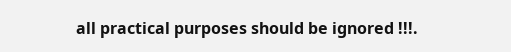all practical purposes should be ignored !!!.